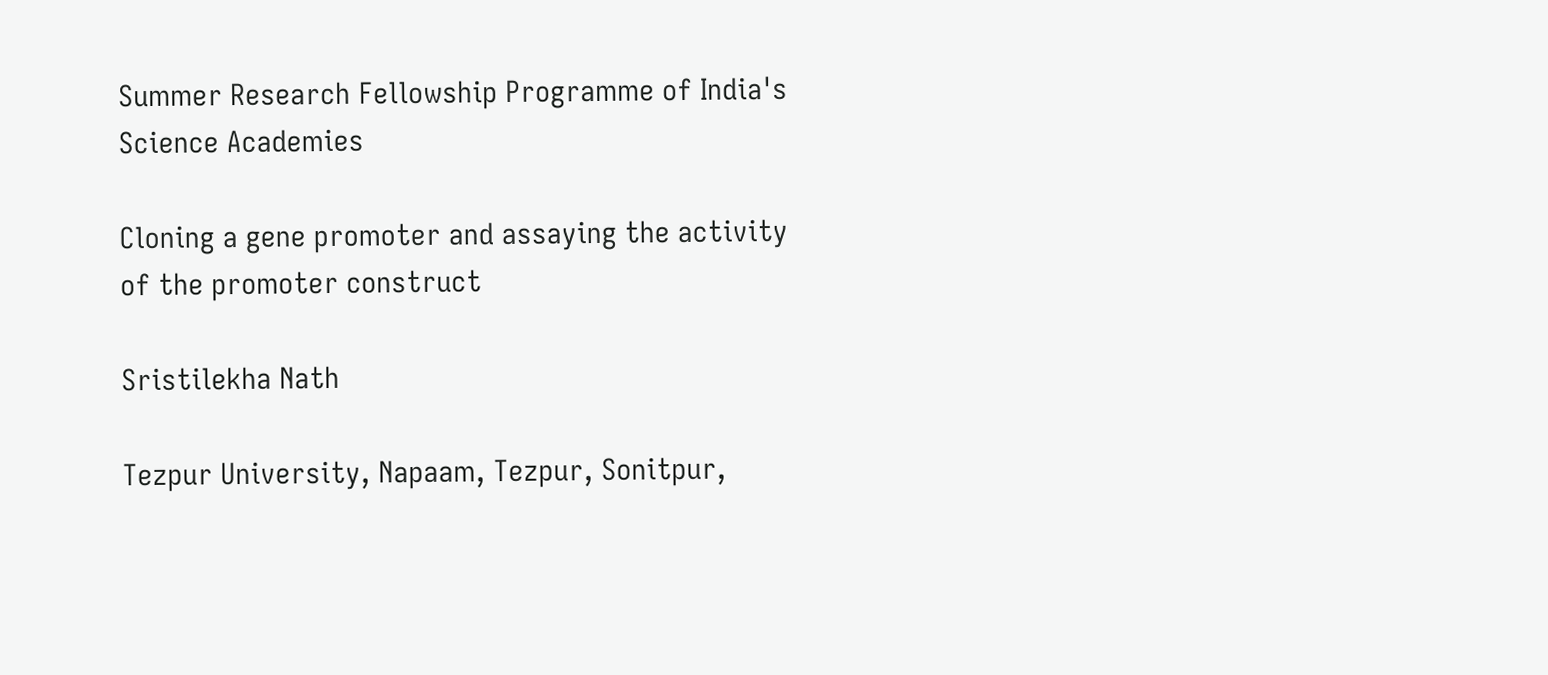Summer Research Fellowship Programme of India's Science Academies

Cloning a gene promoter and assaying the activity of the promoter construct

Sristilekha Nath

Tezpur University, Napaam, Tezpur, Sonitpur,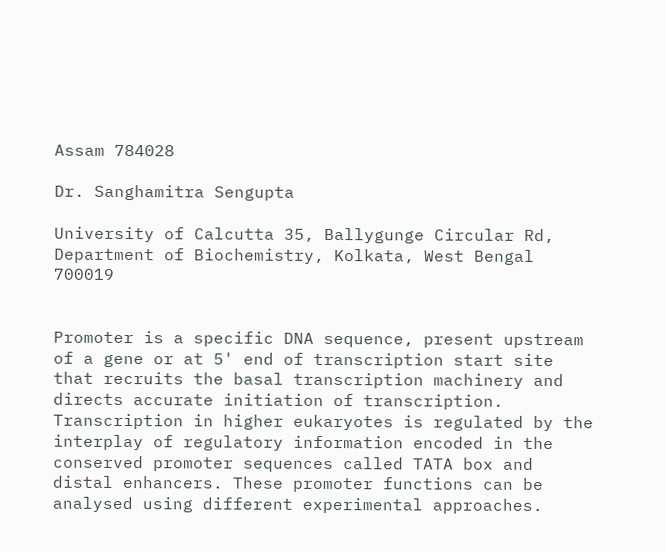Assam 784028

Dr. Sanghamitra Sengupta

University of Calcutta 35, Ballygunge Circular Rd, Department of Biochemistry, Kolkata, West Bengal 700019


Promoter is a specific DNA sequence, present upstream of a gene or at 5' end of transcription start site that recruits the basal transcription machinery and directs accurate initiation of transcription. Transcription in higher eukaryotes is regulated by the interplay of regulatory information encoded in the conserved promoter sequences called TATA box and distal enhancers. These promoter functions can be analysed using different experimental approaches.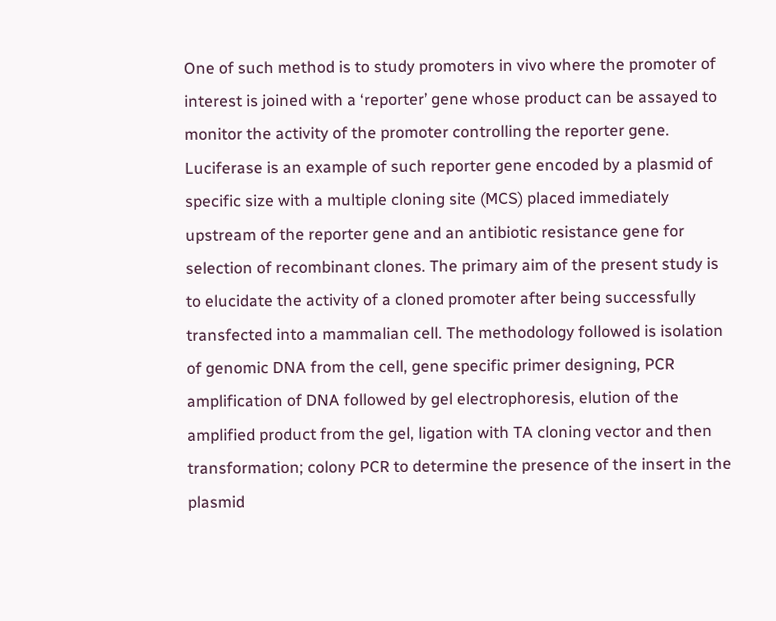One of such method is to study promoters in vivo where the promoter of interest is joined with a ‘reporter’ gene whose product can be assayed to monitor the activity of the promoter controlling the reporter gene. Luciferase is an example of such reporter gene encoded by a plasmid of specific size with a multiple cloning site (MCS) placed immediately upstream of the reporter gene and an antibiotic resistance gene for selection of recombinant clones. The primary aim of the present study is to elucidate the activity of a cloned promoter after being successfully transfected into a mammalian cell. The methodology followed is isolation of genomic DNA from the cell, gene specific primer designing, PCR amplification of DNA followed by gel electrophoresis, elution of the amplified product from the gel, ligation with TA cloning vector and then transformation; colony PCR to determine the presence of the insert in the plasmid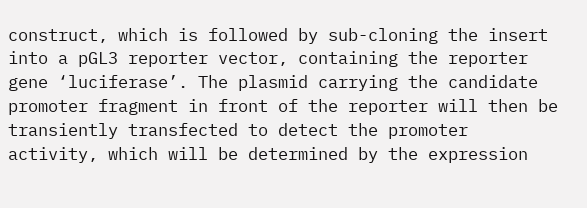construct, which is followed by sub-cloning the insert into a pGL3 reporter vector, containing the reporter gene ‘luciferase’. The plasmid carrying the candidate promoter fragment in front of the reporter will then be transiently transfected to detect the promoter activity, which will be determined by the expression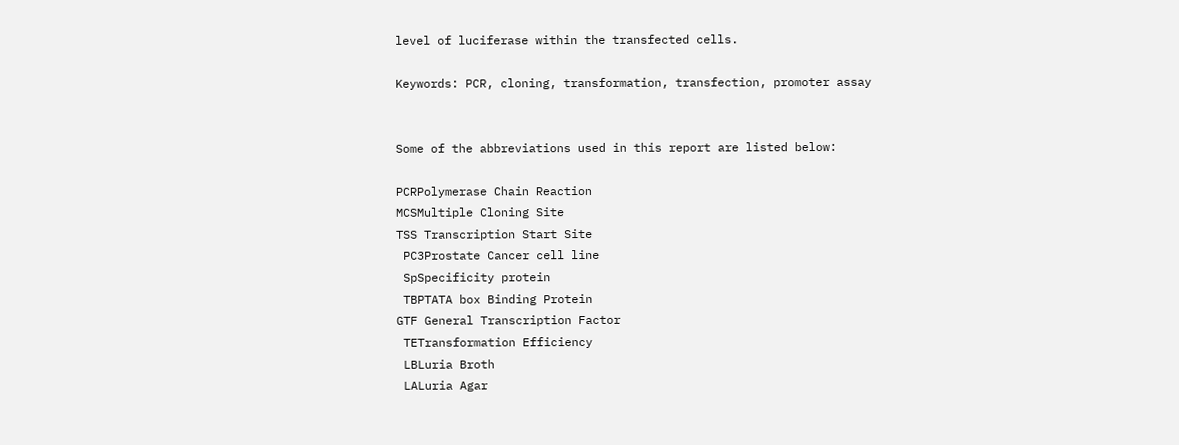level of luciferase within the transfected cells.

Keywords: PCR, cloning, transformation, transfection, promoter assay


Some of the abbreviations used in this report are listed below:

PCRPolymerase Chain Reaction
MCSMultiple Cloning Site
TSS Transcription Start Site
 PC3Prostate Cancer cell line
 SpSpecificity protein
 TBPTATA box Binding Protein
GTF General Transcription Factor
 TETransformation Efficiency
 LBLuria Broth
 LALuria Agar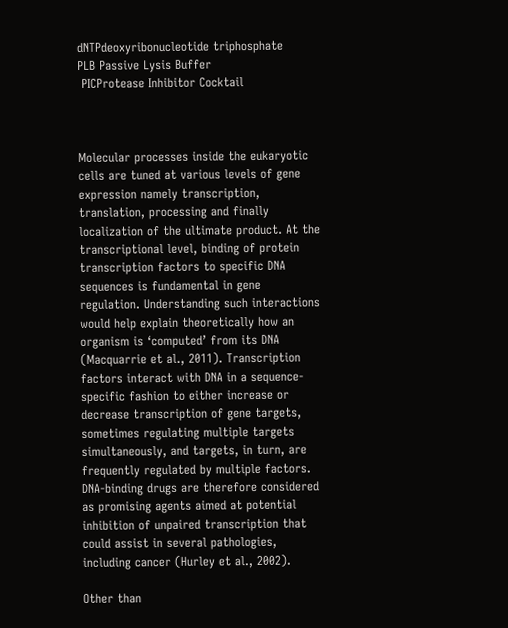dNTPdeoxyribonucleotide triphosphate
PLB Passive Lysis Buffer
 PICProtease Inhibitor Cocktail



Molecular processes inside the eukaryotic cells are tuned at various levels of gene expression namely transcription, translation, processing and finally localization of the ultimate product. At the transcriptional level, binding of protein transcription factors to specific DNA sequences is fundamental in gene regulation. Understanding such interactions would help explain theoretically how an organism is ‘computed’ from its DNA (Macquarrie et al., 2011). Transcription factors interact with DNA in a sequence-specific fashion to either increase or decrease transcription of gene targets, sometimes regulating multiple targets simultaneously, and targets, in turn, are frequently regulated by multiple factors. DNA-binding drugs are therefore considered as promising agents aimed at potential inhibition of unpaired transcription that could assist in several pathologies, including cancer (Hurley et al., 2002).

Other than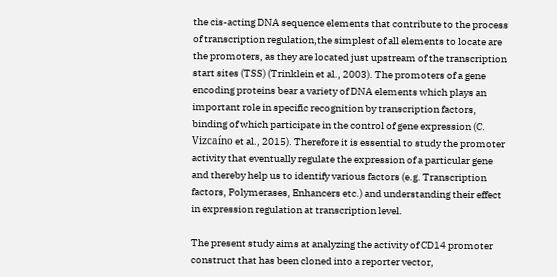the cis-acting DNA sequence elements that contribute to the process of transcription regulation,the simplest of all elements to locate are the promoters, as they are located just upstream of the transcription start sites (TSS) (Trinklein et al., 2003). The promoters of a gene encoding proteins bear a variety of DNA elements which plays an important role in specific recognition by transcription factors, binding of which participate in the control of gene expression (C. Vizcaíno et al., 2015). Therefore it is essential to study the promoter activity that eventually regulate the expression of a particular gene and thereby help us to identify various factors (e.g. Transcription factors, Polymerases, Enhancers etc.) and understanding their effect in expression regulation at transcription level.

The present study aims at analyzing the activity of CD14 promoter construct that has been cloned into a reporter vector,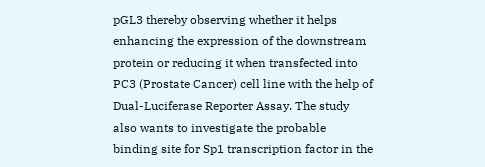pGL3 thereby observing whether it helps enhancing the expression of the downstream protein or reducing it when transfected into PC3 (Prostate Cancer) cell line with the help of Dual-Luciferase Reporter Assay. The study also wants to investigate the probable binding site for Sp1 transcription factor in the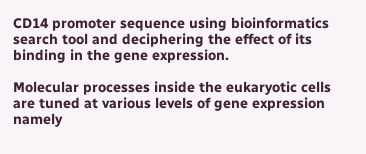CD14 promoter sequence using bioinformatics search tool and deciphering the effect of its binding in the gene expression.

Molecular processes inside the eukaryotic cells are tuned at various levels of gene expression namely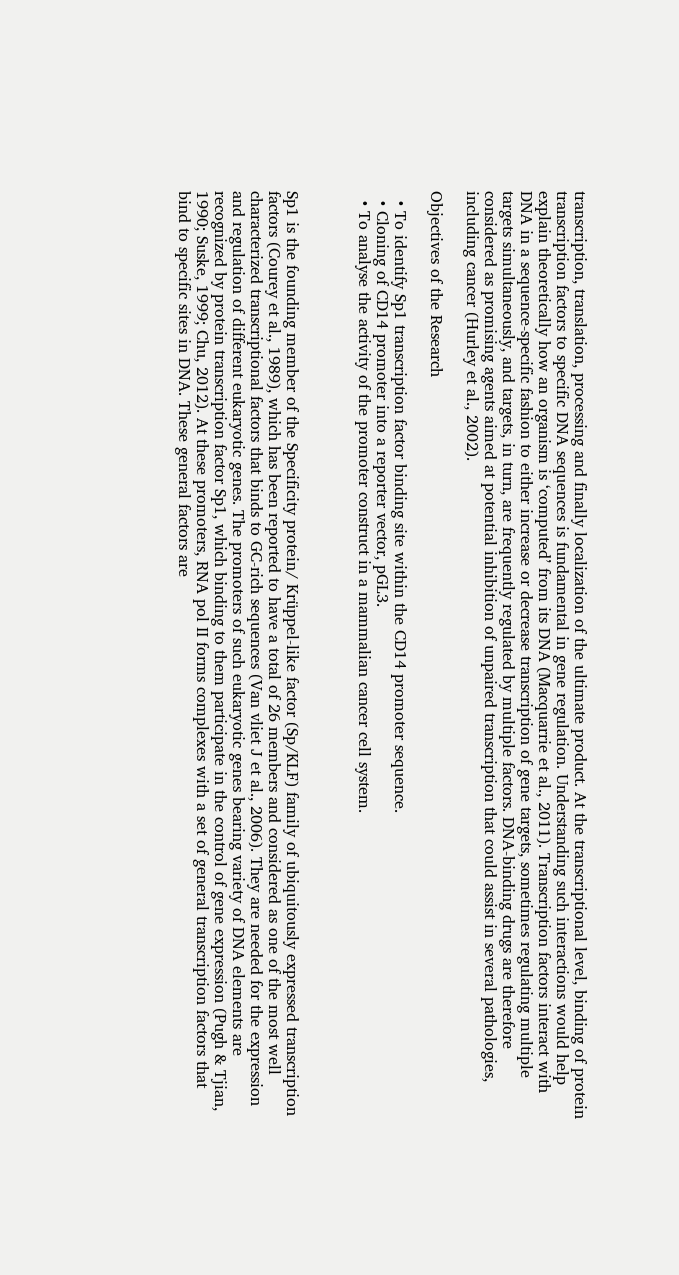transcription, translation, processing and finally localization of the ultimate product. At the transcriptional level, binding of protein transcription factors to specific DNA sequences is fundamental in gene regulation. Understanding such interactions would help explain theoretically how an organism is ‘computed’ from its DNA (Macquarrie et al., 2011). Transcription factors interact with DNA in a sequence-specific fashion to either increase or decrease transcription of gene targets, sometimes regulating multiple targets simultaneously, and targets, in turn, are frequently regulated by multiple factors. DNA-binding drugs are therefore considered as promising agents aimed at potential inhibition of unpaired transcription that could assist in several pathologies, including cancer (Hurley et al., 2002).

Objectives of the Research

  • To identify Sp1 transcription factor binding site within the CD14 promoter sequence.
  • Cloning of CD14 promoter into a reporter vector, pGL3.
  • To analyse the activity of the promoter construct in a mammalian cancer cell system.



Sp1 is the founding member of the Specificity protein/ Krüppel-like factor (Sp/KLF) family of ubiquitously expressed transcription factors (Courey et al., 1989), which has been reported to have a total of 26 members and considered as one of the most well characterized transcriptional factors that binds to GC-rich sequences (Van vliet J et al., 2006). They are needed for the expression and regulation of different eukaryotic genes. The promoters of such eukaryotic genes bearing variety of DNA elements are recognized by protein transcription factor Sp1, which binding to them participate in the control of gene expression (Pugh & Tjian, 1990; Suske, 1999; Chu, 2012). At these promoters, RNA pol II forms complexes with a set of general transcription factors that bind to specific sites in DNA. These general factors are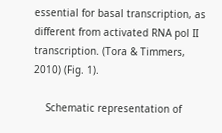essential for basal transcription, as different from activated RNA pol II transcription. (Tora & Timmers, 2010) (Fig. 1).

    Schematic representation of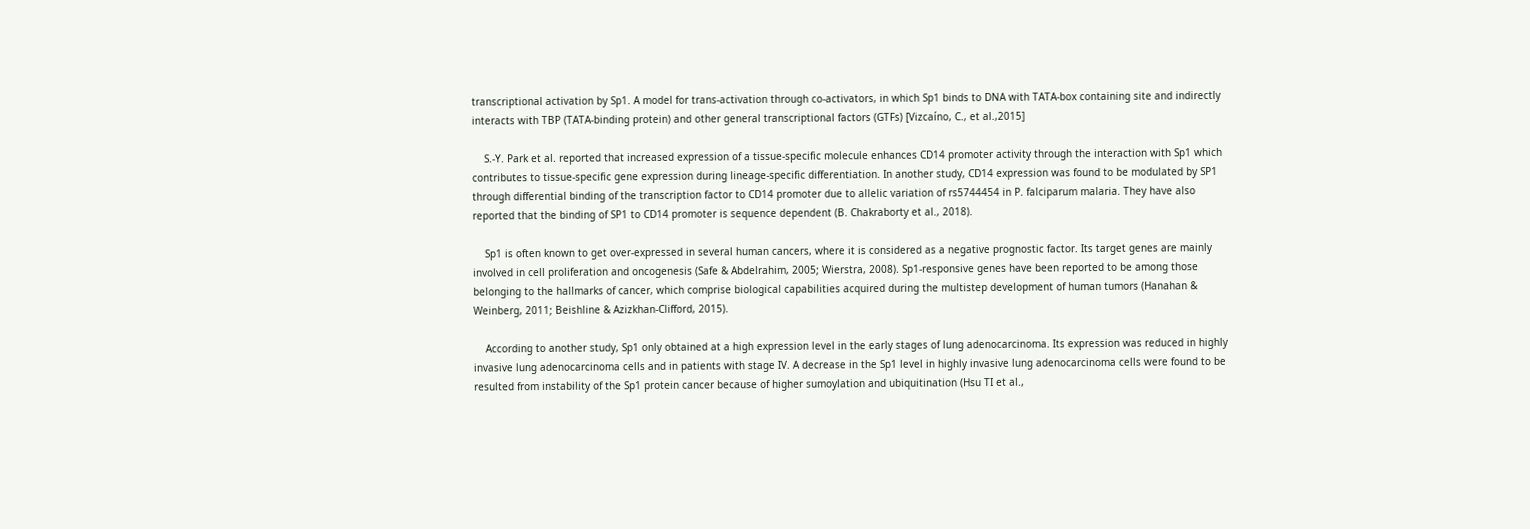transcriptional activation by Sp1. A model for trans-activation through co-activators, in which Sp1 binds to DNA with TATA-box containing site and indirectly interacts with TBP (TATA-binding protein) and other general transcriptional factors (GTFs) [Vizcaíno, C., et al.,2015]

    S.-Y. Park et al. reported that increased expression of a tissue-specific molecule enhances CD14 promoter activity through the interaction with Sp1 which contributes to tissue-specific gene expression during lineage-specific differentiation. In another study, CD14 expression was found to be modulated by SP1 through differential binding of the transcription factor to CD14 promoter due to allelic variation of rs5744454 in P. falciparum malaria. They have also reported that the binding of SP1 to CD14 promoter is sequence dependent (B. Chakraborty et al., 2018).

    Sp1 is often known to get over-expressed in several human cancers, where it is considered as a negative prognostic factor. Its target genes are mainly involved in cell proliferation and oncogenesis (Safe & Abdelrahim, 2005; Wierstra, 2008). Sp1-responsive genes have been reported to be among those belonging to the hallmarks of cancer, which comprise biological capabilities acquired during the multistep development of human tumors (Hanahan & Weinberg, 2011; Beishline & Azizkhan-Clifford, 2015).

    According to another study, Sp1 only obtained at a high expression level in the early stages of lung adenocarcinoma. Its expression was reduced in highly invasive lung adenocarcinoma cells and in patients with stage IV. A decrease in the Sp1 level in highly invasive lung adenocarcinoma cells were found to be resulted from instability of the Sp1 protein cancer because of higher sumoylation and ubiquitination (Hsu TI et al.,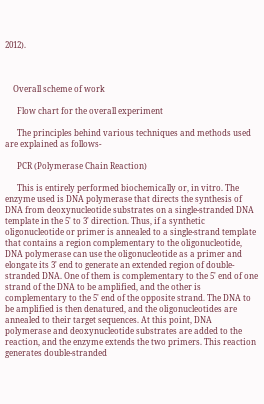2012).



    Overall scheme of work

      Flow chart for the overall experiment

      The principles behind various techniques and methods used are explained as follows-

      PCR (Polymerase Chain Reaction)

      This is entirely performed biochemically or, in vitro. The enzyme used is DNA polymerase that directs the synthesis of DNA from deoxynucleotide substrates on a single-stranded DNA template in the 5' to 3' direction. Thus, if a synthetic oligonucleotide or primer is annealed to a single-strand template that contains a region complementary to the oligonucleotide, DNA polymerase can use the oligonucleotide as a primer and elongate its 3' end to generate an extended region of double-stranded DNA. One of them is complementary to the 5' end of one strand of the DNA to be amplified, and the other is complementary to the 5' end of the opposite strand. The DNA to be amplified is then denatured, and the oligonucleotides are annealed to their target sequences. At this point, DNA polymerase and deoxynucleotide substrates are added to the reaction, and the enzyme extends the two primers. This reaction generates double-stranded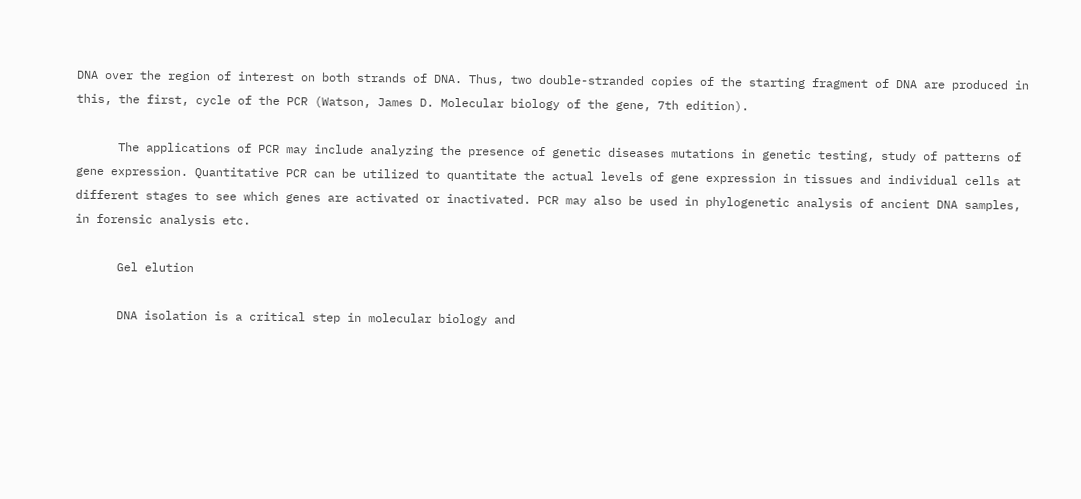DNA over the region of interest on both strands of DNA. Thus, two double-stranded copies of the starting fragment of DNA are produced in this, the first, cycle of the PCR (Watson, James D. Molecular biology of the gene, 7th edition).

      The applications of PCR may include analyzing the presence of genetic diseases mutations in genetic testing, study of patterns of gene expression. Quantitative PCR can be utilized to quantitate the actual levels of gene expression in tissues and individual cells at different stages to see which genes are activated or inactivated. PCR may also be used in phylogenetic analysis of ancient DNA samples, in forensic analysis etc.

      Gel elution

      DNA isolation is a critical step in molecular biology and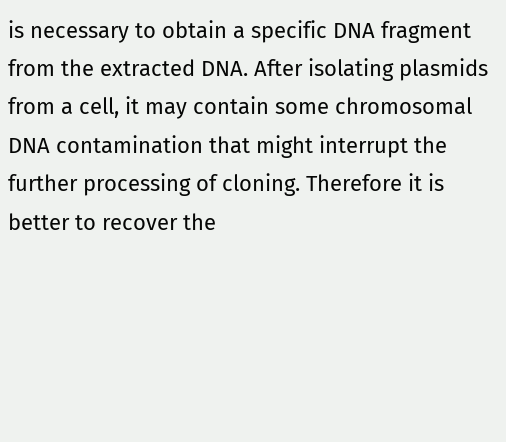is necessary to obtain a specific DNA fragment from the extracted DNA. After isolating plasmids from a cell, it may contain some chromosomal DNA contamination that might interrupt the further processing of cloning. Therefore it is better to recover the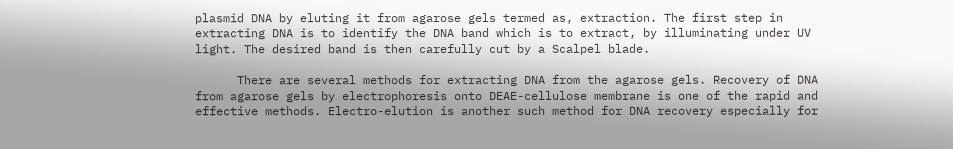plasmid DNA by eluting it from agarose gels termed as, extraction. The first step in extracting DNA is to identify the DNA band which is to extract, by illuminating under UV light. The desired band is then carefully cut by a Scalpel blade.

      There are several methods for extracting DNA from the agarose gels. Recovery of DNA from agarose gels by electrophoresis onto DEAE-cellulose membrane is one of the rapid and effective methods. Electro-elution is another such method for DNA recovery especially for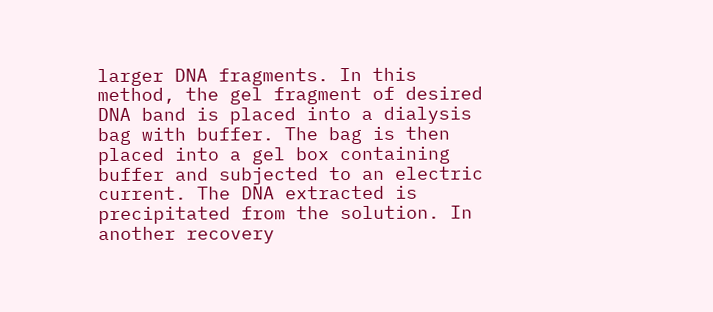larger DNA fragments. In this method, the gel fragment of desired DNA band is placed into a dialysis bag with buffer. The bag is then placed into a gel box containing buffer and subjected to an electric current. The DNA extracted is precipitated from the solution. In another recovery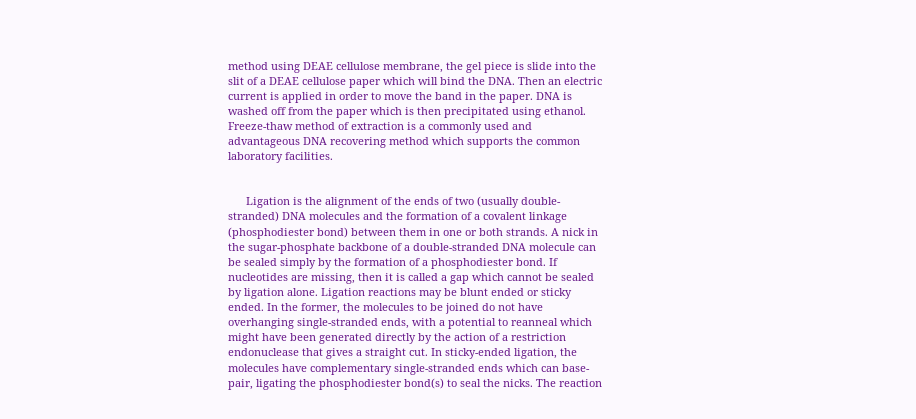method using DEAE cellulose membrane, the gel piece is slide into the slit of a DEAE cellulose paper which will bind the DNA. Then an electric current is applied in order to move the band in the paper. DNA is washed off from the paper which is then precipitated using ethanol. Freeze-thaw method of extraction is a commonly used and advantageous DNA recovering method which supports the common laboratory facilities.


      Ligation is the alignment of the ends of two (usually double-stranded) DNA molecules and the formation of a covalent linkage (phosphodiester bond) between them in one or both strands. A nick in the sugar-phosphate backbone of a double-stranded DNA molecule can be sealed simply by the formation of a phosphodiester bond. If nucleotides are missing, then it is called a gap which cannot be sealed by ligation alone. Ligation reactions may be blunt ended or sticky ended. In the former, the molecules to be joined do not have overhanging single-stranded ends, with a potential to reanneal which might have been generated directly by the action of a restriction endonuclease that gives a straight cut. In sticky-ended ligation, the molecules have complementary single-stranded ends which can base-pair, ligating the phosphodiester bond(s) to seal the nicks. The reaction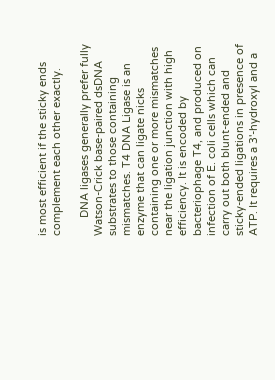is most efficient if the sticky ends complement each other exactly.

      DNA ligases generally prefer fully Watson-Crick base-paired dsDNA substrates to those containing mismatches. T4 DNA Ligase is an enzyme that can ligate nicks containing one or more mismatches near the ligation junction with high efficiency. It is encoded by bacteriophage T4, and produced on infection of E. coli cells which can carry out both blunt-ended and sticky-ended ligations in presence of ATP. It requires a 3'-hydroxyl and a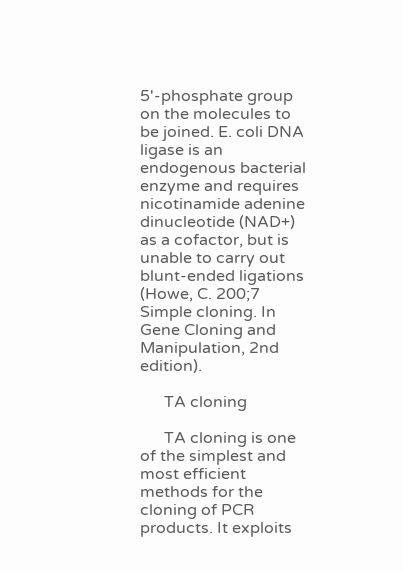5'-phosphate group on the molecules to be joined. E. coli DNA ligase is an endogenous bacterial enzyme and requires nicotinamide adenine dinucleotide (NAD+) as a cofactor, but is unable to carry out blunt-ended ligations (Howe, C. 200;7 Simple cloning. In Gene Cloning and Manipulation, 2nd edition).

      TA cloning

      TA cloning is one of the simplest and most efficient methods for the cloning of PCR products. It exploits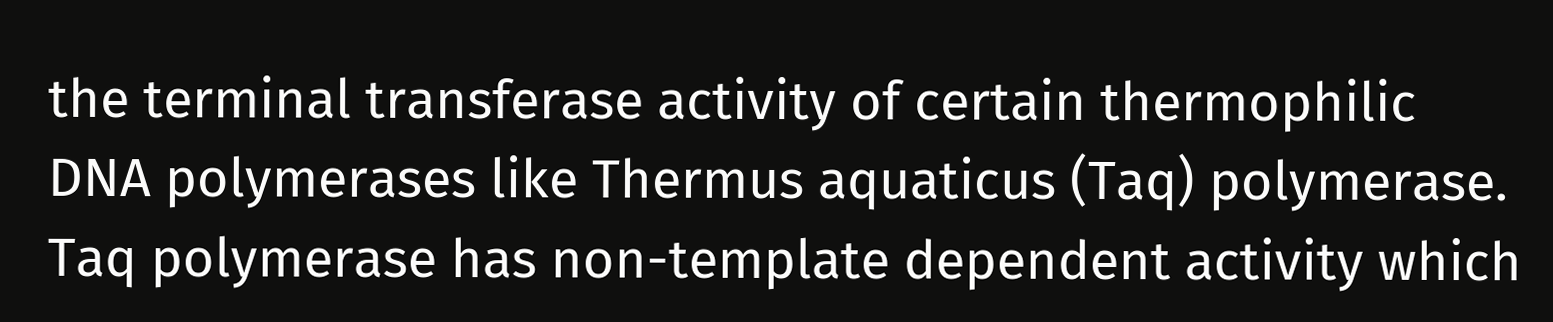the terminal transferase activity of certain thermophilic DNA polymerases like Thermus aquaticus (Taq) polymerase. Taq polymerase has non-template dependent activity which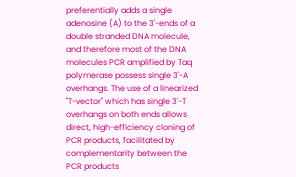preferentially adds a single adenosine (A) to the 3'-ends of a double stranded DNA molecule, and therefore most of the DNA molecules PCR amplified by Taq polymerase possess single 3'-A overhangs. The use of a linearized "T-vector" which has single 3'-T overhangs on both ends allows direct, high-efficiency cloning of PCR products, facilitated by complementarity between the PCR products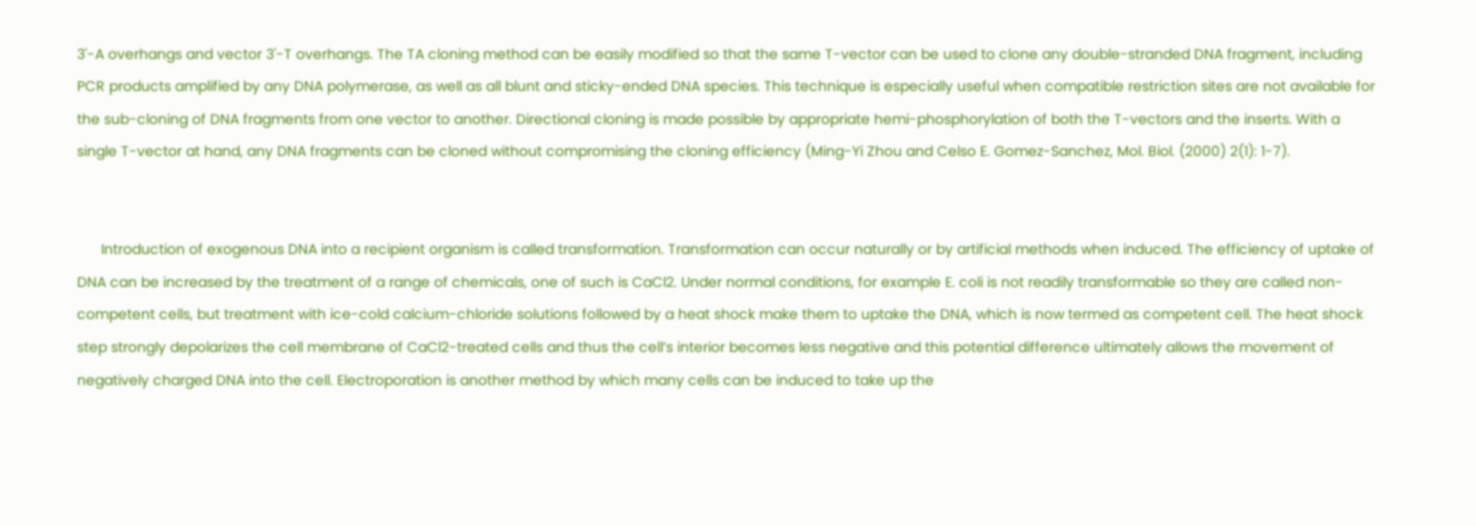3'-A overhangs and vector 3'-T overhangs. The TA cloning method can be easily modified so that the same T-vector can be used to clone any double-stranded DNA fragment, including PCR products amplified by any DNA polymerase, as well as all blunt and sticky-ended DNA species. This technique is especially useful when compatible restriction sites are not available for the sub-cloning of DNA fragments from one vector to another. Directional cloning is made possible by appropriate hemi-phosphorylation of both the T-vectors and the inserts. With a single T-vector at hand, any DNA fragments can be cloned without compromising the cloning efficiency (Ming-Yi Zhou and Celso E. Gomez-Sanchez, Mol. Biol. (2000) 2(1): 1-7).


      Introduction of exogenous DNA into a recipient organism is called transformation. Transformation can occur naturally or by artificial methods when induced. The efficiency of uptake of DNA can be increased by the treatment of a range of chemicals, one of such is CaCl2. Under normal conditions, for example E. coli is not readily transformable so they are called non-competent cells, but treatment with ice-cold calcium-chloride solutions followed by a heat shock make them to uptake the DNA, which is now termed as competent cell. The heat shock step strongly depolarizes the cell membrane of CaCl2-treated cells and thus the cell’s interior becomes less negative and this potential difference ultimately allows the movement of negatively charged DNA into the cell. Electroporation is another method by which many cells can be induced to take up the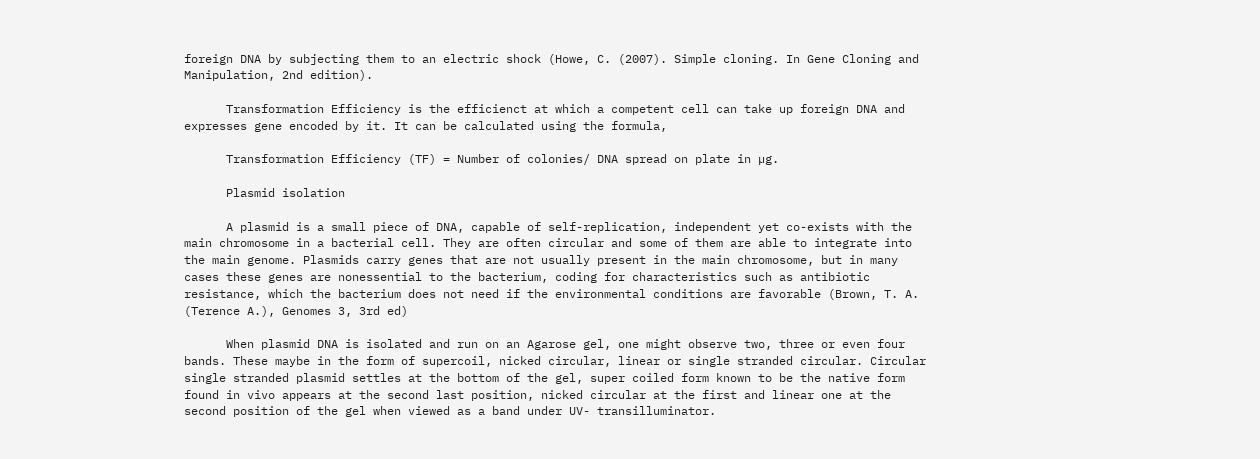foreign DNA by subjecting them to an electric shock (Howe, C. (2007). Simple cloning. In Gene Cloning and Manipulation, 2nd edition).

      Transformation Efficiency is the efficienct at which a competent cell can take up foreign DNA and expresses gene encoded by it. It can be calculated using the formula,

      Transformation Efficiency (TF) = Number of colonies/ DNA spread on plate in µg.

      Plasmid isolation

      A plasmid is a small piece of DNA, capable of self-replication, independent yet co-exists with the main chromosome in a bacterial cell. They are often circular and some of them are able to integrate into the main genome. Plasmids carry genes that are not usually present in the main chromosome, but in many cases these genes are nonessential to the bacterium, coding for characteristics such as antibiotic resistance, which the bacterium does not need if the environmental conditions are favorable (Brown, T. A. (Terence A.), Genomes 3, 3rd ed)

      When plasmid DNA is isolated and run on an Agarose gel, one might observe two, three or even four bands. These maybe in the form of supercoil, nicked circular, linear or single stranded circular. Circular single stranded plasmid settles at the bottom of the gel, super coiled form known to be the native form found in vivo appears at the second last position, nicked circular at the first and linear one at the second position of the gel when viewed as a band under UV- transilluminator.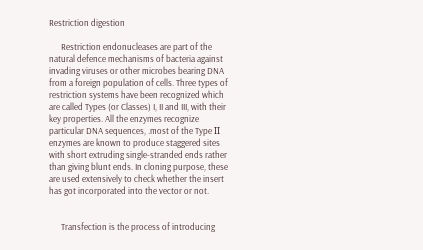Restriction digestion

      Restriction endonucleases are part of the natural defence mechanisms of bacteria against invading viruses or other microbes bearing DNA from a foreign population of cells. Three types of restriction systems have been recognized which are called Types (or Classes) I, II and III, with their key properties. All the enzymes recognize particular DNA sequences, .most of the Type ΙΙ enzymes are known to produce staggered sites with short extruding single-stranded ends rather than giving blunt ends. In cloning purpose, these are used extensively to check whether the insert has got incorporated into the vector or not.


      Transfection is the process of introducing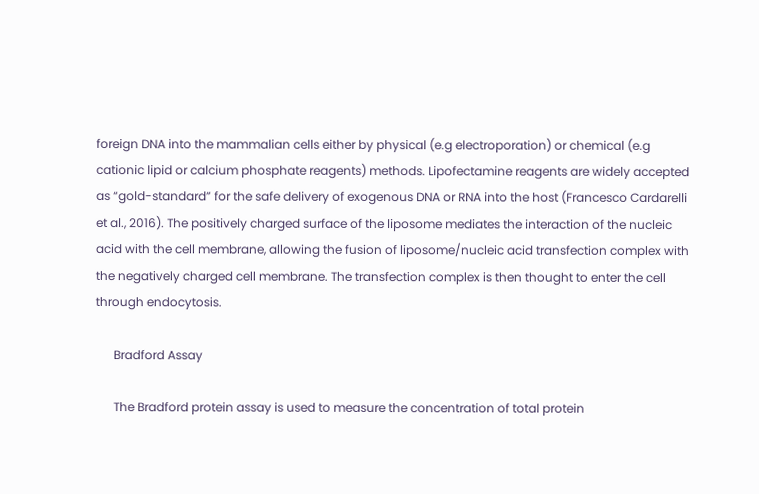foreign DNA into the mammalian cells either by physical (e.g electroporation) or chemical (e.g cationic lipid or calcium phosphate reagents) methods. Lipofectamine reagents are widely accepted as “gold-standard” for the safe delivery of exogenous DNA or RNA into the host (Francesco Cardarelli et al., 2016). The positively charged surface of the liposome mediates the interaction of the nucleic acid with the cell membrane, allowing the fusion of liposome/nucleic acid transfection complex with the negatively charged cell membrane. The transfection complex is then thought to enter the cell through endocytosis.

      Bradford Assay

      The Bradford protein assay is used to measure the concentration of total protein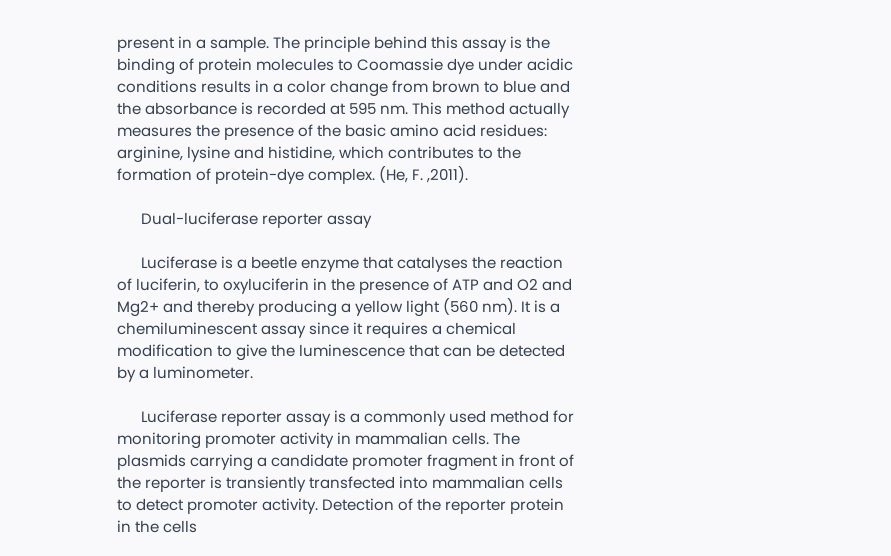present in a sample. The principle behind this assay is the binding of protein molecules to Coomassie dye under acidic conditions results in a color change from brown to blue and the absorbance is recorded at 595 nm. This method actually measures the presence of the basic amino acid residues: arginine, lysine and histidine, which contributes to the formation of protein-dye complex. (He, F. ,2011).

      Dual-luciferase reporter assay

      Luciferase is a beetle enzyme that catalyses the reaction of luciferin, to oxyluciferin in the presence of ATP and O2 and Mg2+ and thereby producing a yellow light (560 nm). It is a chemiluminescent assay since it requires a chemical modification to give the luminescence that can be detected by a luminometer.

      Luciferase reporter assay is a commonly used method for monitoring promoter activity in mammalian cells. The plasmids carrying a candidate promoter fragment in front of the reporter is transiently transfected into mammalian cells to detect promoter activity. Detection of the reporter protein in the cells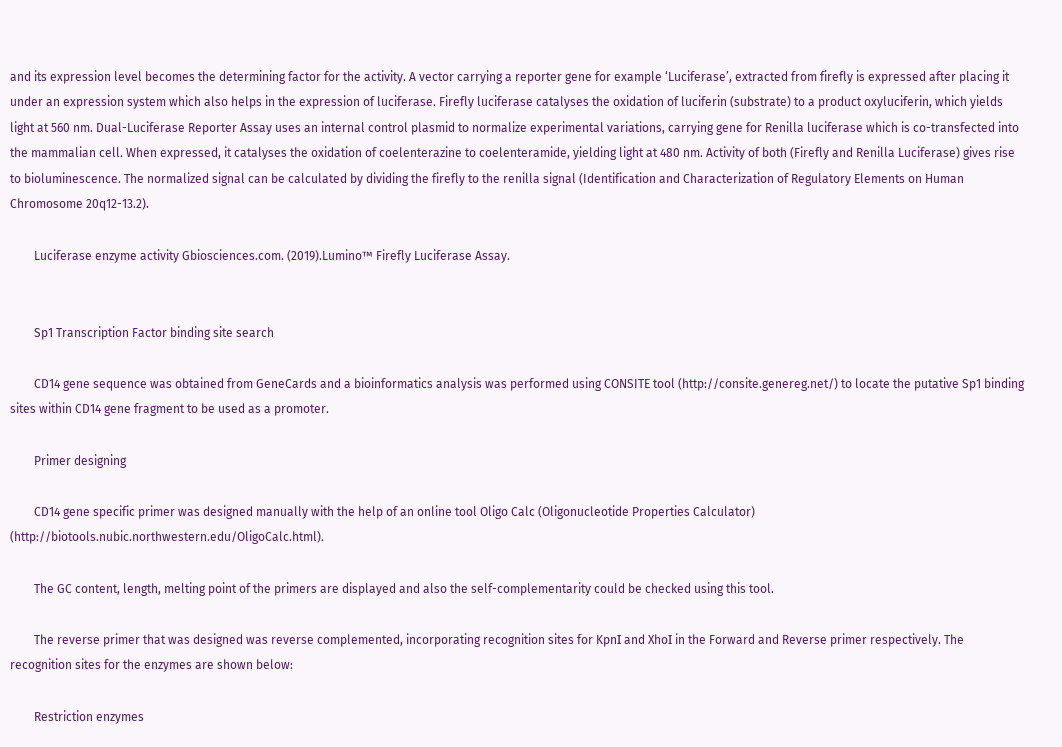and its expression level becomes the determining factor for the activity. A vector carrying a reporter gene for example ‘Luciferase’, extracted from firefly is expressed after placing it under an expression system which also helps in the expression of luciferase. Firefly luciferase catalyses the oxidation of luciferin (substrate) to a product oxyluciferin, which yields light at 560 nm. Dual-Luciferase Reporter Assay uses an internal control plasmid to normalize experimental variations, carrying gene for Renilla luciferase which is co-transfected into the mammalian cell. When expressed, it catalyses the oxidation of coelenterazine to coelenteramide, yielding light at 480 nm. Activity of both (Firefly and Renilla Luciferase) gives rise to bioluminescence. The normalized signal can be calculated by dividing the firefly to the renilla signal (Identification and Characterization of Regulatory Elements on Human Chromosome 20q12-13.2).

        Luciferase enzyme activity Gbiosciences.com. (2019).Lumino™ Firefly Luciferase Assay.


        Sp1 Transcription Factor binding site search

        CD14 gene sequence was obtained from GeneCards and a bioinformatics analysis was performed using CONSITE tool (http://consite.genereg.net/) to locate the putative Sp1 binding sites within CD14 gene fragment to be used as a promoter.

        Primer designing

        CD14 gene specific primer was designed manually with the help of an online tool Oligo Calc (Oligonucleotide Properties Calculator) (http://biotools.nubic.northwestern.edu/OligoCalc.html).

        The GC content, length, melting point of the primers are displayed and also the self-complementarity could be checked using this tool.

        The reverse primer that was designed was reverse complemented, incorporating recognition sites for KpnΙ and XhoΙ in the Forward and Reverse primer respectively. The recognition sites for the enzymes are shown below:

        Restriction enzymes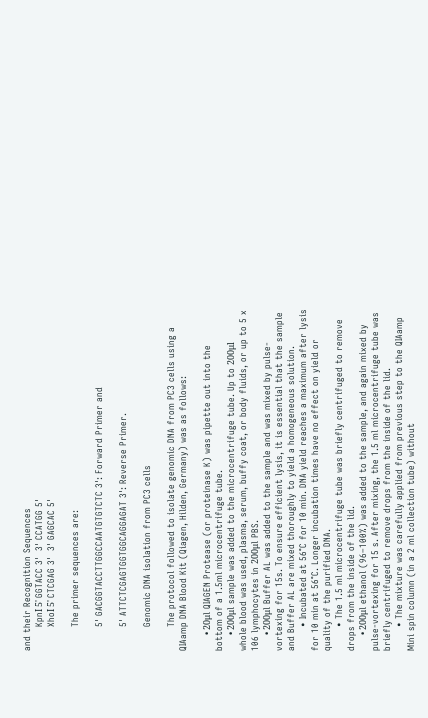and their Recognition Sequences
        KpnΙ 5' GGTACC 3'  3' CCATGG 5'
        XhoΙ 5' CTCGAG 3'  3' GAGCAC 5'

        The primer sequences are:

        5' GACGGTACCTTGGCCAATGTGTCTC 3': Forward Primer and

        5' ATTCTCGAGTGGTGGCAGGAGAT 3': Reverse Primer.

        Genomic DNA isolation from PC3 cells

        The protocol followed to isolate genomic DNA from PC3 cells using a QIAamp DNA Blood Kit (Qiagen, Hilden, Germany) was as follows:

        • 20μl QIAGEN Protease (or proteinase K) was pipette out into the bottom of a 1.5ml microcentrifuge tube.
        • 200μl sample was added to the microcentrifuge tube. Up to 200μl whole blood was used, plasma, serum, buffy coat, or body fluids, or up to 5 x 106 lymphocytes in 200μl PBS.
        • 200μl Buffer AL was added to the sample and was mixed by pulse-vortexing for 15s. To ensure efficient lysis, it is essential that the sample and Buffer AL are mixed thoroughly to yield a homogeneous solution.
        • Incubated at 56°C for 10 min. DNA yield reaches a maximum after lysis for 10 min at 56°C. Longer incubation times have no effect on yield or quality of the purified DNA.
        • The 1.5 ml microcentrifuge tube was briefly centrifuged to remove drops from the inside of the lid.
        • 200μl ethanol (96–100%) was added to the sample, and again mixed by pulse-vortexing for 15 s. After mixing, the 1.5 ml microcentrifuge tube was briefly centrifuged to remove drops from the inside of the lid.
        • The mixture was carefully applied from previous step to the QIAamp Mini spin column (in a 2 ml collection tube) without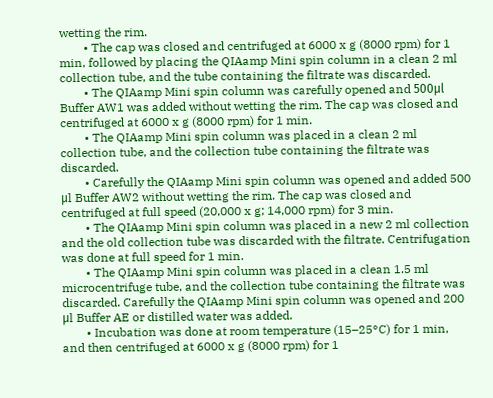wetting the rim.
        • The cap was closed and centrifuged at 6000 x g (8000 rpm) for 1 min, followed by placing the QIAamp Mini spin column in a clean 2 ml collection tube, and the tube containing the filtrate was discarded.
        • The QIAamp Mini spin column was carefully opened and 500μl Buffer AW1 was added without wetting the rim. The cap was closed and centrifuged at 6000 x g (8000 rpm) for 1 min.
        • The QIAamp Mini spin column was placed in a clean 2 ml collection tube, and the collection tube containing the filtrate was discarded.
        • Carefully the QIAamp Mini spin column was opened and added 500 μl Buffer AW2 without wetting the rim. The cap was closed and centrifuged at full speed (20,000 x g; 14,000 rpm) for 3 min.
        • The QIAamp Mini spin column was placed in a new 2 ml collection and the old collection tube was discarded with the filtrate. Centrifugation was done at full speed for 1 min.
        • The QIAamp Mini spin column was placed in a clean 1.5 ml microcentrifuge tube, and the collection tube containing the filtrate was discarded. Carefully the QIAamp Mini spin column was opened and 200 μl Buffer AE or distilled water was added.
        • Incubation was done at room temperature (15–25°C) for 1 min, and then centrifuged at 6000 x g (8000 rpm) for 1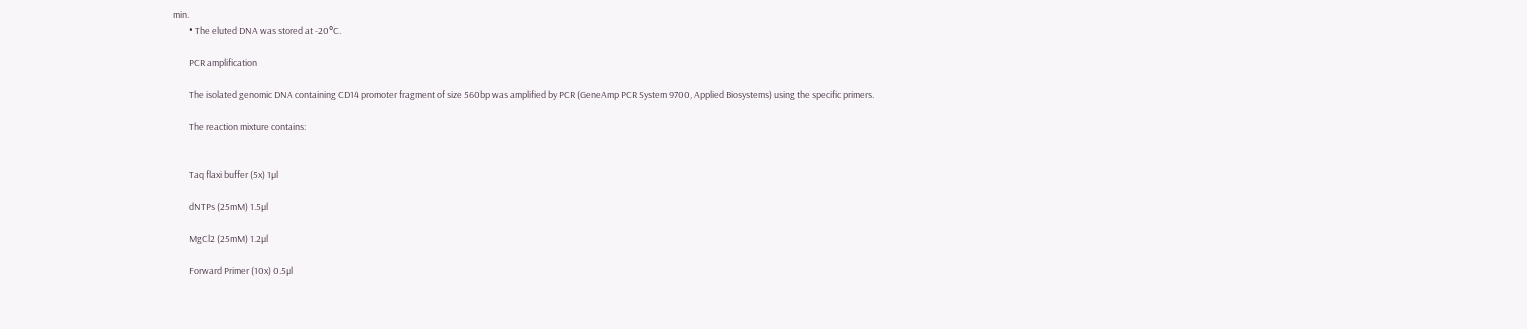min.
        • The eluted DNA was stored at -20°C.

        PCR amplification

        The isolated genomic DNA containing CD14 promoter fragment of size 560bp was amplified by PCR (GeneAmp PCR System 9700, Applied Biosystems) using the specific primers.

        The reaction mixture contains:


        Taq flaxi buffer (5x) 1µl

        dNTPs (25mM) 1.5µl

        MgCl2 (25mM) 1.2µl

        Forward Primer (10x) 0.5µl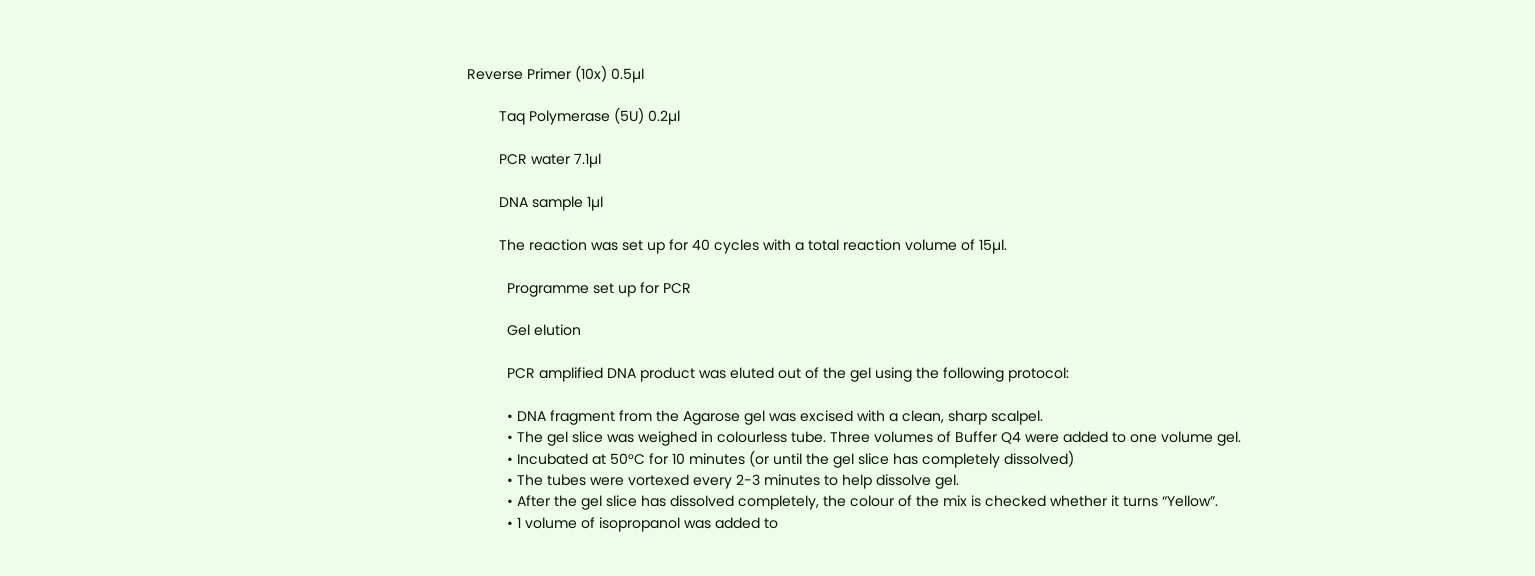Reverse Primer (10x) 0.5µl

        Taq Polymerase (5U) 0.2µl

        PCR water 7.1µl

        DNA sample 1µl

        The reaction was set up for 40 cycles with a total reaction volume of 15µl.

          Programme set up for PCR

          Gel elution

          PCR amplified DNA product was eluted out of the gel using the following protocol:

          • DNA fragment from the Agarose gel was excised with a clean, sharp scalpel.
          • The gel slice was weighed in colourless tube. Three volumes of Buffer Q4 were added to one volume gel.
          • Incubated at 50°C for 10 minutes (or until the gel slice has completely dissolved)
          • The tubes were vortexed every 2-3 minutes to help dissolve gel.
          • After the gel slice has dissolved completely, the colour of the mix is checked whether it turns “Yellow”.
          • 1 volume of isopropanol was added to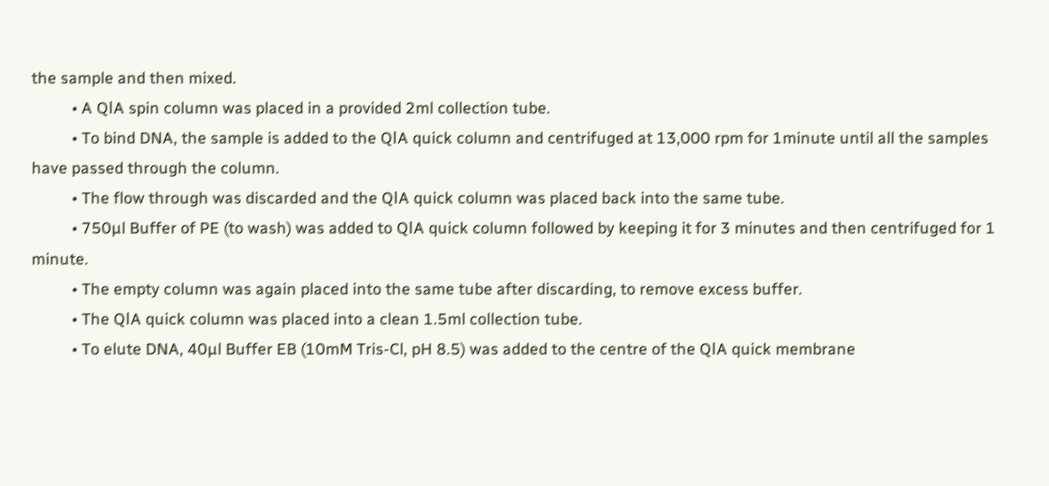the sample and then mixed.
          • A QΙA spin column was placed in a provided 2ml collection tube.
          • To bind DNA, the sample is added to the QΙA quick column and centrifuged at 13,000 rpm for 1minute until all the samples have passed through the column.
          • The flow through was discarded and the QΙA quick column was placed back into the same tube.
          • 750µl Buffer of PE (to wash) was added to QΙA quick column followed by keeping it for 3 minutes and then centrifuged for 1 minute.
          • The empty column was again placed into the same tube after discarding, to remove excess buffer.
          • The QΙA quick column was placed into a clean 1.5ml collection tube.
          • To elute DNA, 40µl Buffer EB (10mM Tris-Cl, pH 8.5) was added to the centre of the QΙA quick membrane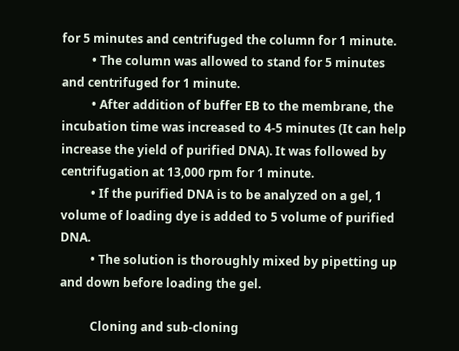for 5 minutes and centrifuged the column for 1 minute.
          • The column was allowed to stand for 5 minutes and centrifuged for 1 minute.
          • After addition of buffer EB to the membrane, the incubation time was increased to 4-5 minutes (It can help increase the yield of purified DNA). It was followed by centrifugation at 13,000 rpm for 1 minute.
          • If the purified DNA is to be analyzed on a gel, 1 volume of loading dye is added to 5 volume of purified DNA.
          • The solution is thoroughly mixed by pipetting up and down before loading the gel.

          Cloning and sub-cloning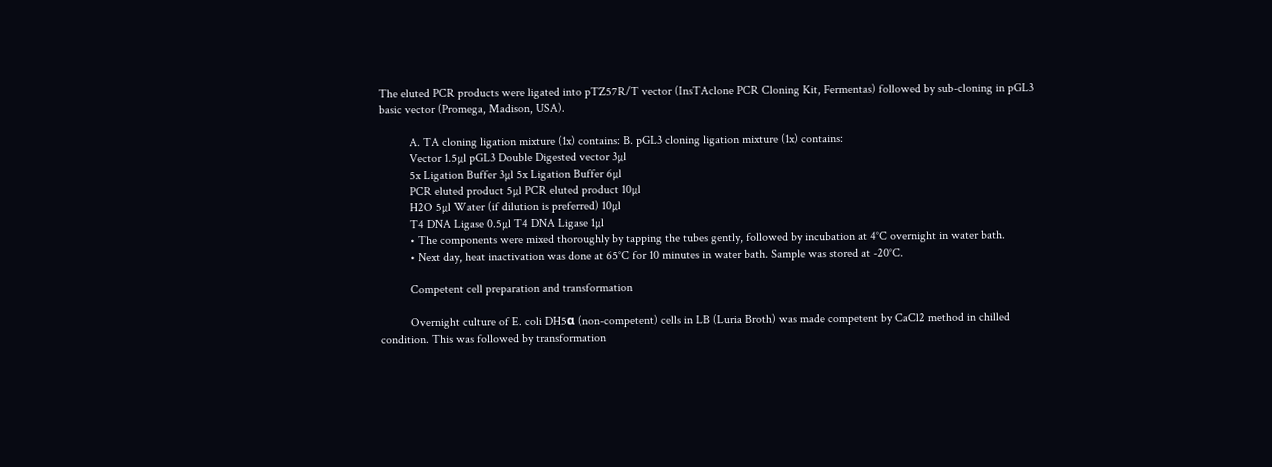The eluted PCR products were ligated into pTZ57R/T vector (InsTAclone PCR Cloning Kit, Fermentas) followed by sub-cloning in pGL3 basic vector (Promega, Madison, USA).

          A. TA cloning ligation mixture (1x) contains: B. pGL3 cloning ligation mixture (1x) contains:
          Vector 1.5µl pGL3 Double Digested vector 3µl
          5x Ligation Buffer 3µl 5x Ligation Buffer 6µl
          PCR eluted product 5µl PCR eluted product 10µl
          H2O 5µl Water (if dilution is preferred) 10µl
          T4 DNA Ligase 0.5µl T4 DNA Ligase 1µl
          • The components were mixed thoroughly by tapping the tubes gently, followed by incubation at 4°C overnight in water bath.
          • Next day, heat inactivation was done at 65°C for 10 minutes in water bath. Sample was stored at -20°C.

          Competent cell preparation and transformation

          Overnight culture of E. coli DH5α (non-competent) cells in LB (Luria Broth) was made competent by CaCl2 method in chilled condition. This was followed by transformation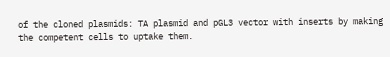of the cloned plasmids: TA plasmid and pGL3 vector with inserts by making the competent cells to uptake them.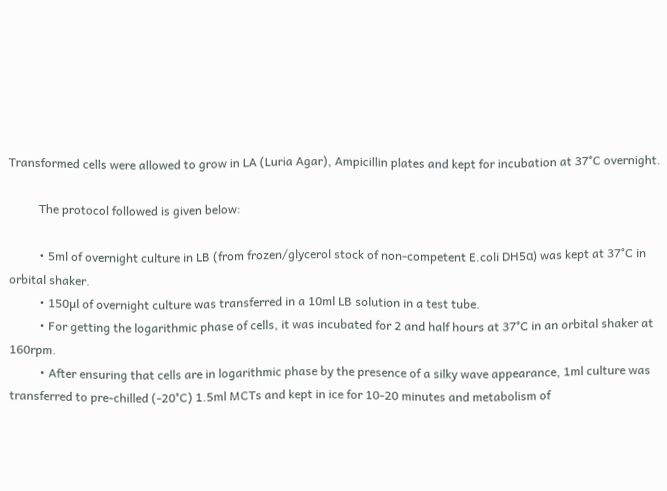Transformed cells were allowed to grow in LA (Luria Agar), Ampicillin plates and kept for incubation at 37°C overnight.

          The protocol followed is given below:

          • 5ml of overnight culture in LB (from frozen/glycerol stock of non-competent E.coli DH5α) was kept at 37°C in orbital shaker.
          • 150µl of overnight culture was transferred in a 10ml LB solution in a test tube.
          • For getting the logarithmic phase of cells, it was incubated for 2 and half hours at 37°C in an orbital shaker at 160rpm.
          • After ensuring that cells are in logarithmic phase by the presence of a silky wave appearance, 1ml culture was transferred to pre-chilled (-20°C) 1.5ml MCTs and kept in ice for 10-20 minutes and metabolism of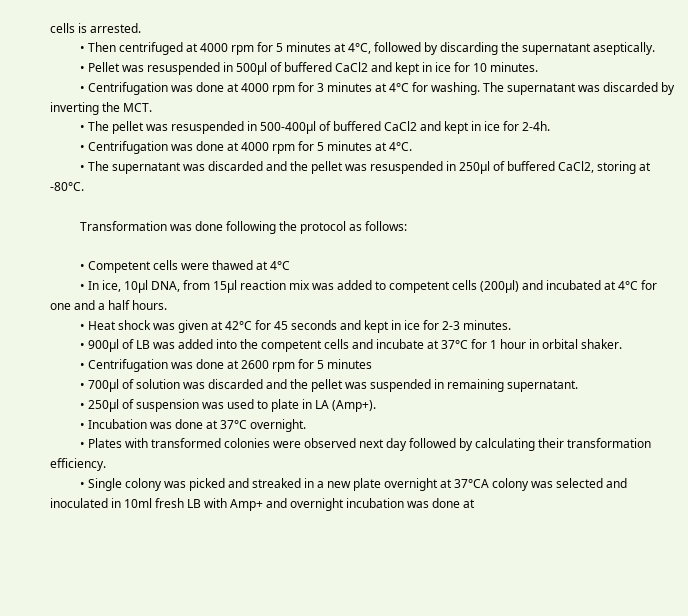cells is arrested.
          • Then centrifuged at 4000 rpm for 5 minutes at 4°C, followed by discarding the supernatant aseptically.
          • Pellet was resuspended in 500µl of buffered CaCl2 and kept in ice for 10 minutes.
          • Centrifugation was done at 4000 rpm for 3 minutes at 4°C for washing. The supernatant was discarded by inverting the MCT.
          • The pellet was resuspended in 500-400µl of buffered CaCl2 and kept in ice for 2-4h.
          • Centrifugation was done at 4000 rpm for 5 minutes at 4°C.
          • The supernatant was discarded and the pellet was resuspended in 250µl of buffered CaCl2, storing at -80°C.

          Transformation was done following the protocol as follows:

          • Competent cells were thawed at 4°C
          • In ice, 10µl DNA, from 15µl reaction mix was added to competent cells (200µl) and incubated at 4°C for one and a half hours.
          • Heat shock was given at 42°C for 45 seconds and kept in ice for 2-3 minutes.
          • 900µl of LB was added into the competent cells and incubate at 37°C for 1 hour in orbital shaker.
          • Centrifugation was done at 2600 rpm for 5 minutes
          • 700µl of solution was discarded and the pellet was suspended in remaining supernatant.
          • 250µl of suspension was used to plate in LA (Amp+).
          • Incubation was done at 37°C overnight.
          • Plates with transformed colonies were observed next day followed by calculating their transformation efficiency.
          • Single colony was picked and streaked in a new plate overnight at 37°CA colony was selected and inoculated in 10ml fresh LB with Amp+ and overnight incubation was done at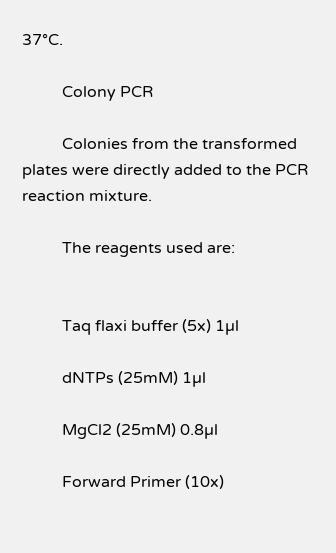37°C.

          Colony PCR

          Colonies from the transformed plates were directly added to the PCR reaction mixture.

          The reagents used are:


          Taq flaxi buffer (5x) 1µl

          dNTPs (25mM) 1µl

          MgCl2 (25mM) 0.8µl

          Forward Primer (10x)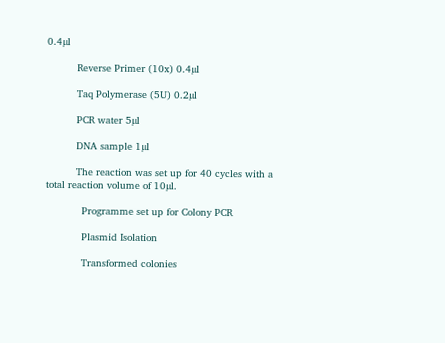0.4µl

          Reverse Primer (10x) 0.4µl

          Taq Polymerase (5U) 0.2µl

          PCR water 5µl

          DNA sample 1µl

          The reaction was set up for 40 cycles with a total reaction volume of 10µl.

            Programme set up for Colony PCR

            Plasmid Isolation

            Transformed colonies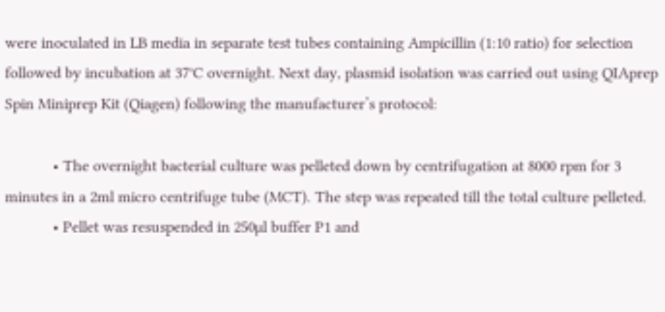were inoculated in LB media in separate test tubes containing Ampicillin (1:10 ratio) for selection followed by incubation at 37°C overnight. Next day, plasmid isolation was carried out using QIAprep Spin Miniprep Kit (Qiagen) following the manufacturer’s protocol:

            • The overnight bacterial culture was pelleted down by centrifugation at 8000 rpm for 3 minutes in a 2ml micro centrifuge tube (MCT). The step was repeated till the total culture pelleted.
            • Pellet was resuspended in 250µl buffer P1 and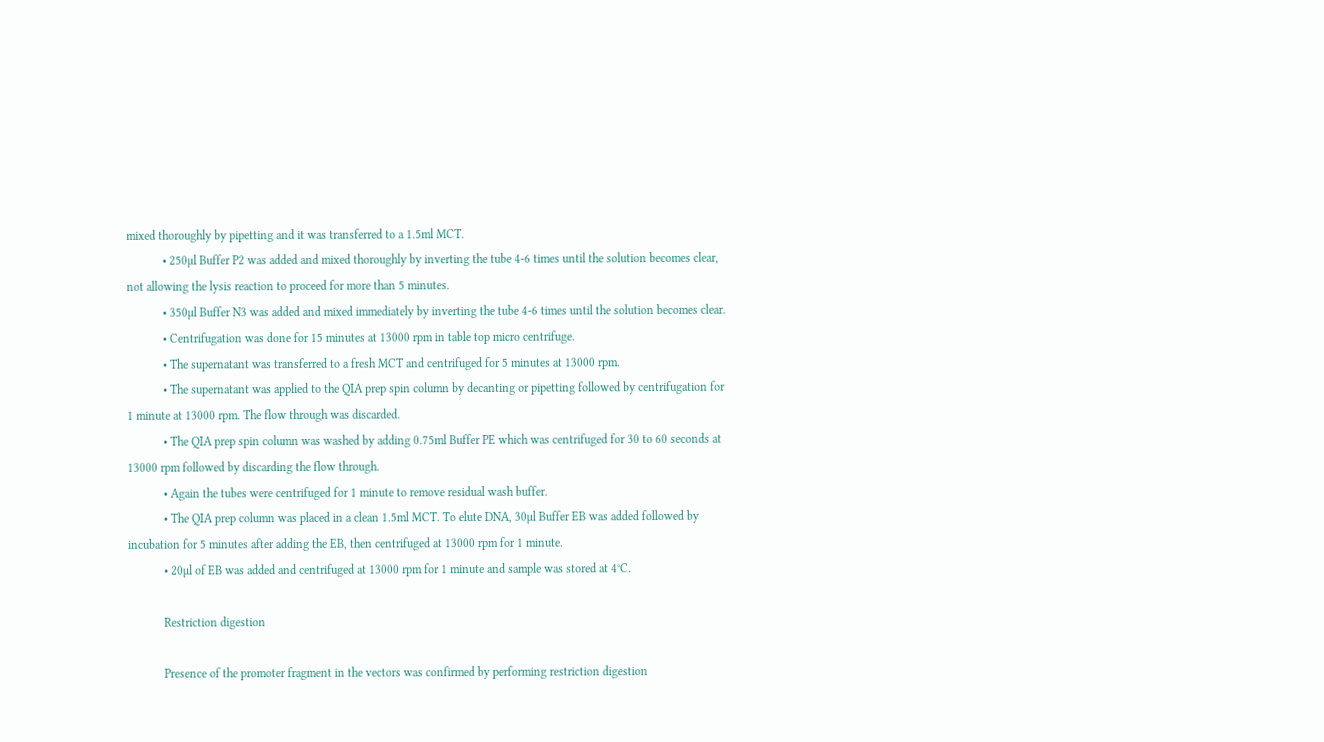mixed thoroughly by pipetting and it was transferred to a 1.5ml MCT.
            • 250µl Buffer P2 was added and mixed thoroughly by inverting the tube 4-6 times until the solution becomes clear, not allowing the lysis reaction to proceed for more than 5 minutes.
            • 350µl Buffer N3 was added and mixed immediately by inverting the tube 4-6 times until the solution becomes clear.
            • Centrifugation was done for 15 minutes at 13000 rpm in table top micro centrifuge.
            • The supernatant was transferred to a fresh MCT and centrifuged for 5 minutes at 13000 rpm.
            • The supernatant was applied to the QΙA prep spin column by decanting or pipetting followed by centrifugation for 1 minute at 13000 rpm. The flow through was discarded.
            • The QΙA prep spin column was washed by adding 0.75ml Buffer PE which was centrifuged for 30 to 60 seconds at 13000 rpm followed by discarding the flow through.
            • Again the tubes were centrifuged for 1 minute to remove residual wash buffer.
            • The QΙA prep column was placed in a clean 1.5ml MCT. To elute DNA, 30µl Buffer EB was added followed by incubation for 5 minutes after adding the EB, then centrifuged at 13000 rpm for 1 minute.
            • 20µl of EB was added and centrifuged at 13000 rpm for 1 minute and sample was stored at 4°C.

            Restriction digestion

            Presence of the promoter fragment in the vectors was confirmed by performing restriction digestion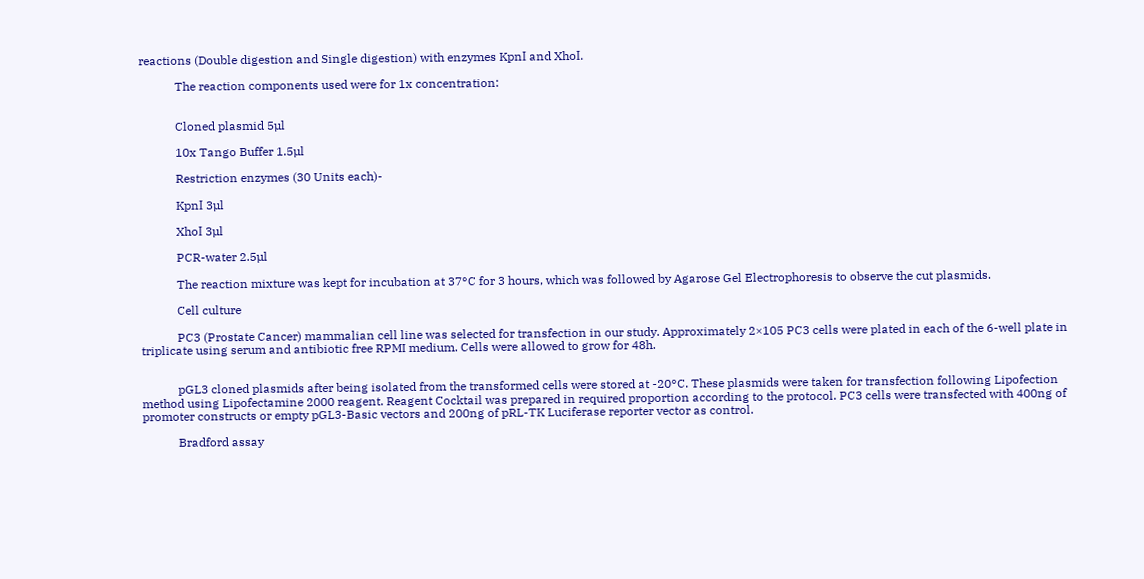reactions (Double digestion and Single digestion) with enzymes KpnΙ and XhoΙ.

            The reaction components used were for 1x concentration:


            Cloned plasmid 5µl

            10x Tango Buffer 1.5µl

            Restriction enzymes (30 Units each)-

            KpnΙ 3µl

            XhoΙ 3µl

            PCR-water 2.5µl

            The reaction mixture was kept for incubation at 37°C for 3 hours, which was followed by Agarose Gel Electrophoresis to observe the cut plasmids.

            Cell culture

            PC3 (Prostate Cancer) mammalian cell line was selected for transfection in our study. Approximately 2×105 PC3 cells were plated in each of the 6-well plate in triplicate using serum and antibiotic free RPMI medium. Cells were allowed to grow for 48h.


            pGL3 cloned plasmids after being isolated from the transformed cells were stored at -20°C. These plasmids were taken for transfection following Lipofection method using Lipofectamine 2000 reagent. Reagent Cocktail was prepared in required proportion according to the protocol. PC3 cells were transfected with 400ng of promoter constructs or empty pGL3-Basic vectors and 200ng of pRL-TK Luciferase reporter vector as control.

            Bradford assay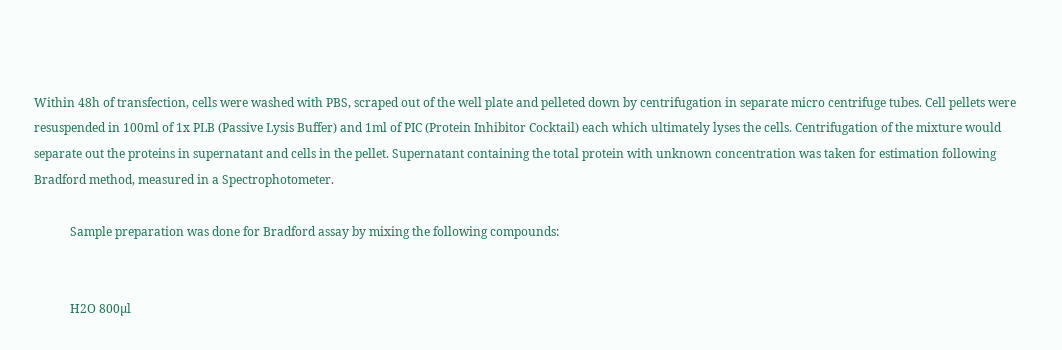Within 48h of transfection, cells were washed with PBS, scraped out of the well plate and pelleted down by centrifugation in separate micro centrifuge tubes. Cell pellets were resuspended in 100ml of 1x PLB (Passive Lysis Buffer) and 1ml of PIC (Protein Inhibitor Cocktail) each which ultimately lyses the cells. Centrifugation of the mixture would separate out the proteins in supernatant and cells in the pellet. Supernatant containing the total protein with unknown concentration was taken for estimation following Bradford method, measured in a Spectrophotometer.

            Sample preparation was done for Bradford assay by mixing the following compounds:


            H2O 800µl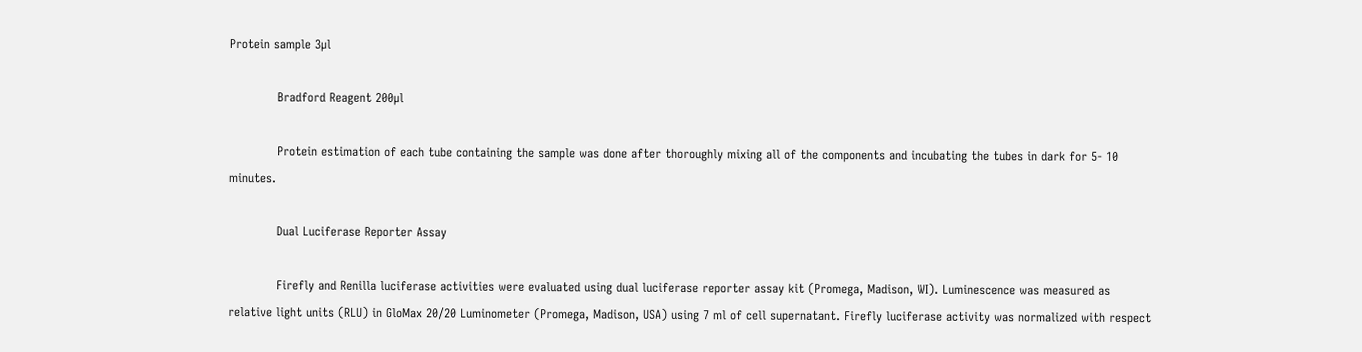Protein sample 3µl

            Bradford Reagent 200µl

            Protein estimation of each tube containing the sample was done after thoroughly mixing all of the components and incubating the tubes in dark for 5- 10 minutes.

            Dual Luciferase Reporter Assay

            Firefly and Renilla luciferase activities were evaluated using dual luciferase reporter assay kit (Promega, Madison, WI). Luminescence was measured as relative light units (RLU) in GloMax 20/20 Luminometer (Promega, Madison, USA) using 7 ml of cell supernatant. Firefly luciferase activity was normalized with respect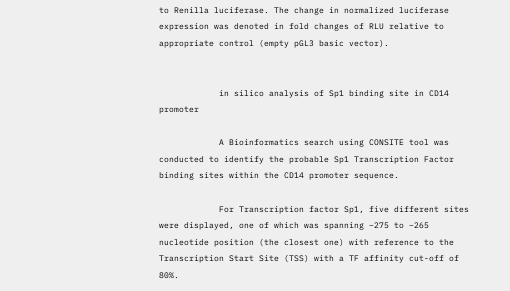to Renilla luciferase. The change in normalized luciferase expression was denoted in fold changes of RLU relative to appropriate control (empty pGL3 basic vector).


            in silico analysis of Sp1 binding site in CD14 promoter

            A Bioinformatics search using CONSITE tool was conducted to identify the probable Sp1 Transcription Factor binding sites within the CD14 promoter sequence.

            For Transcription factor Sp1, five different sites were displayed, one of which was spanning −275 to −265 nucleotide position (the closest one) with reference to the Transcription Start Site (TSS) with a TF affinity cut-off of 80%.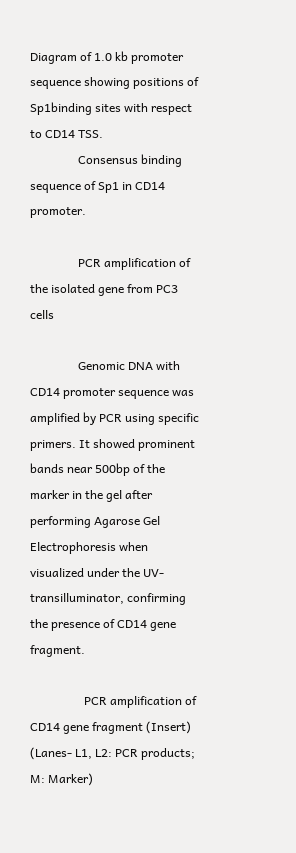Diagram of 1.0 kb promoter sequence showing positions of Sp1binding sites with respect to CD14 TSS.
                Consensus binding sequence of Sp1 in CD14 promoter.

                PCR amplification of the isolated gene from PC3 cells

                Genomic DNA with CD14 promoter sequence was amplified by PCR using specific primers. It showed prominent bands near 500bp of the marker in the gel after performing Agarose Gel Electrophoresis when visualized under the UV-transilluminator, confirming the presence of CD14 gene fragment.

                  PCR amplification of CD14 gene fragment (Insert) (Lanes- L1, L2: PCR products; M: Marker)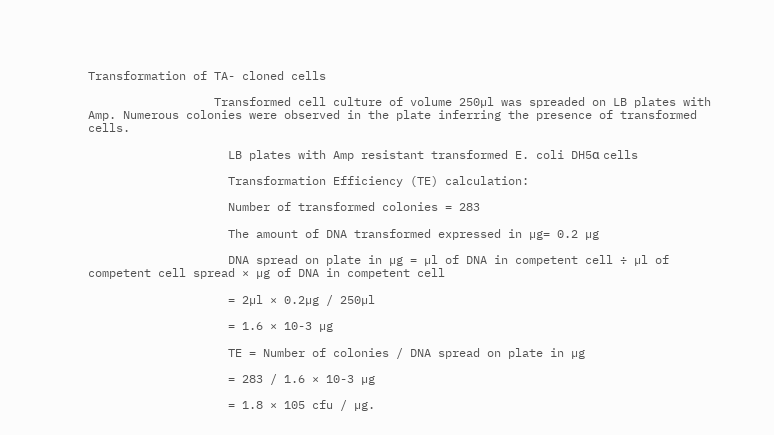Transformation of TA- cloned cells

                  Transformed cell culture of volume 250µl was spreaded on LB plates with Amp. Numerous colonies were observed in the plate inferring the presence of transformed cells.

                    LB plates with Amp resistant transformed E. coli DH5α cells

                    Transformation Efficiency (TE) calculation:

                    Number of transformed colonies = 283

                    The amount of DNA transformed expressed in µg= 0.2 µg

                    DNA spread on plate in µg = µl of DNA in competent cell ÷ µl of competent cell spread × µg of DNA in competent cell

                    = 2µl × 0.2µg / 250µl

                    = 1.6 × 10-3 µg

                    TE = Number of colonies / DNA spread on plate in µg

                    = 283 / 1.6 × 10-3 µg

                    = 1.8 × 105 cfu / µg.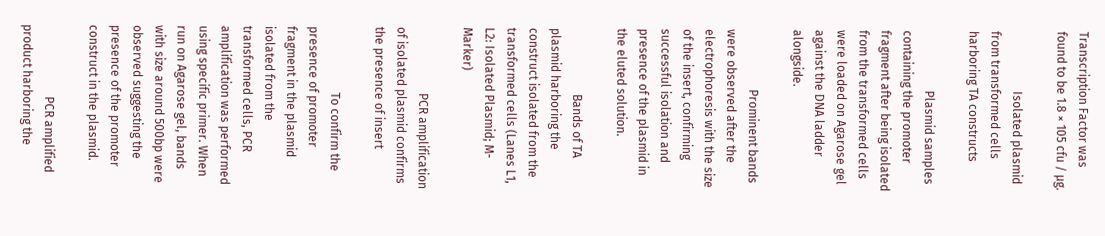Transcription Factor was found to be 1.8 × 105 cfu / µg.

                    Isolated plasmid from transformed cells harboring TA constructs

                    Plasmid samples containing the promoter fragment after being isolated from the transformed cells were loaded on Agarose gel against the DNA ladder alongside.

                    Prominent bands were observed after the electrophoresis with the size of the insert, confirming successful isolation and presence of the plasmid in the eluted solution.

                      Bands of TA plasmid harboring the construct isolated from the transformed cells (Lanes L1, L2: Isolated Plasmid; M- Marker)

                      PCR amplification of isolated plasmid confirms the presence of insert

                      To confirm the presence of promoter fragment in the plasmid isolated from the transformed cells, PCR amplification was performed using specific primer. When run on Agarose gel, bands with size around 500bp were observed suggesting the presence of the promoter construct in the plasmid.

                        PCR amplified product harboring the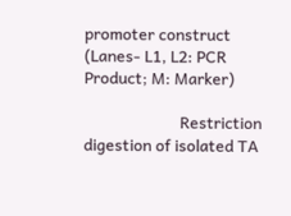promoter construct (Lanes- L1, L2: PCR Product; M: Marker)

                        Restriction digestion of isolated TA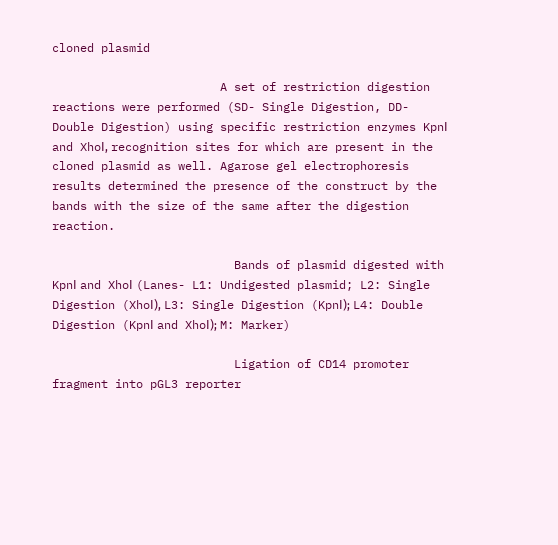cloned plasmid

                        A set of restriction digestion reactions were performed (SD- Single Digestion, DD- Double Digestion) using specific restriction enzymes KpnΙ and XhoΙ, recognition sites for which are present in the cloned plasmid as well. Agarose gel electrophoresis results determined the presence of the construct by the bands with the size of the same after the digestion reaction.

                          Bands of plasmid digested with KpnΙ and XhoΙ (Lanes- L1: Undigested plasmid; L2: Single Digestion (XhoΙ), L3: Single Digestion (KpnΙ); L4: Double Digestion (KpnΙ and XhoΙ); M: Marker)

                          Ligation of CD14 promoter fragment into pGL3 reporter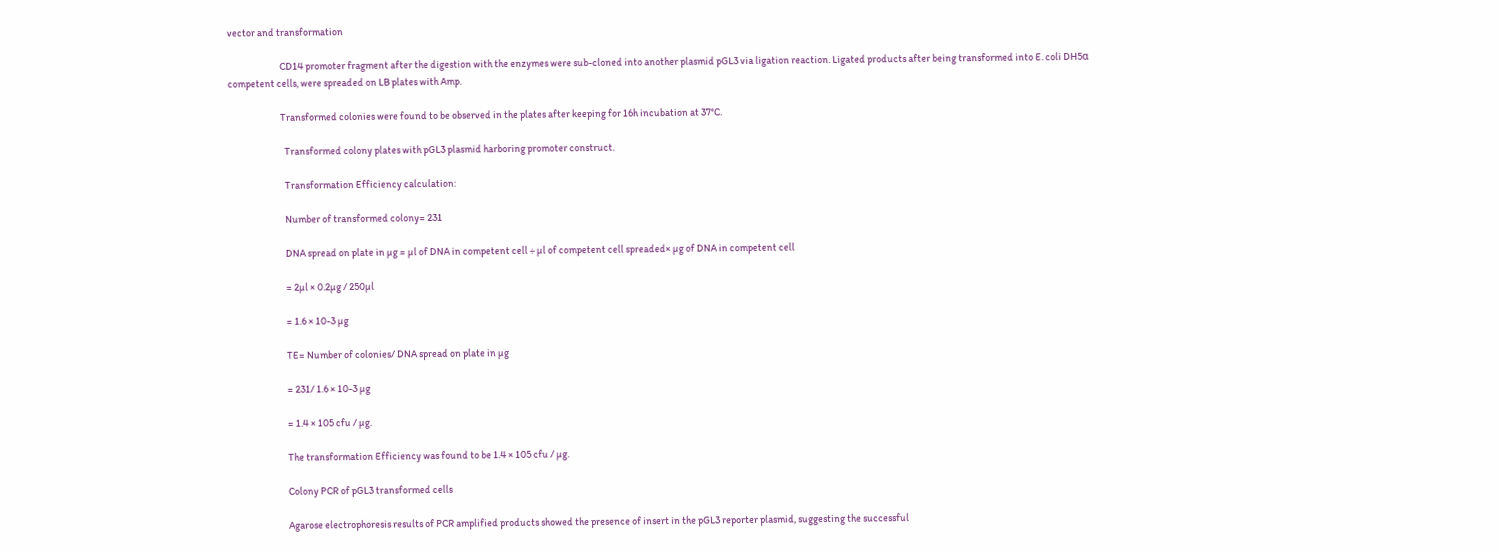vector and transformation

                          CD14 promoter fragment after the digestion with the enzymes were sub-cloned into another plasmid pGL3 via ligation reaction. Ligated products after being transformed into E. coli DH5α competent cells, were spreaded on LB plates with Amp.

                          Transformed colonies were found to be observed in the plates after keeping for 16h incubation at 37°C.

                            Transformed colony plates with pGL3 plasmid harboring promoter construct.

                            Transformation Efficiency calculation:

                            Number of transformed colony= 231

                            DNA spread on plate in µg = µl of DNA in competent cell ÷ µl of competent cell spreaded× µg of DNA in competent cell

                            = 2µl × 0.2µg / 250µl

                            = 1.6 × 10-3 µg

                            TE= Number of colonies/ DNA spread on plate in µg

                            = 231/ 1.6 × 10-3 µg

                            = 1.4 × 105 cfu / µg.

                            The transformation Efficiency was found to be 1.4 × 105 cfu / µg.

                            Colony PCR of pGL3 transformed cells

                            Agarose electrophoresis results of PCR amplified products showed the presence of insert in the pGL3 reporter plasmid, suggesting the successful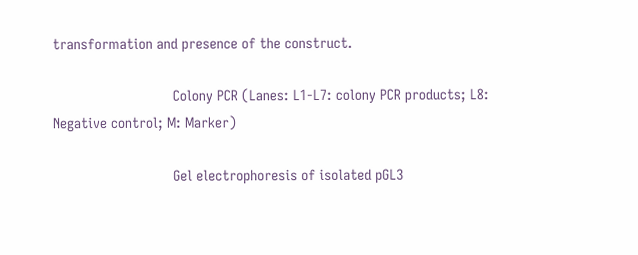transformation and presence of the construct.

                              Colony PCR (Lanes: L1-L7: colony PCR products; L8: Negative control; M: Marker)

                              Gel electrophoresis of isolated pGL3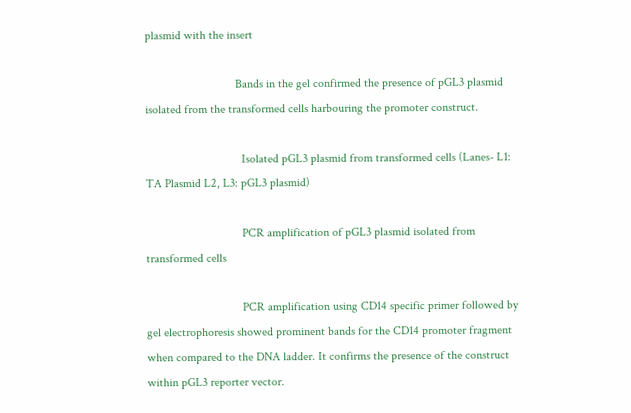plasmid with the insert

                              Bands in the gel confirmed the presence of pGL3 plasmid isolated from the transformed cells harbouring the promoter construct.

                                Isolated pGL3 plasmid from transformed cells (Lanes- L1: TA Plasmid L2, L3: pGL3 plasmid)

                                PCR amplification of pGL3 plasmid isolated from transformed cells

                                PCR amplification using CD14 specific primer followed by gel electrophoresis showed prominent bands for the CD14 promoter fragment when compared to the DNA ladder. It confirms the presence of the construct within pGL3 reporter vector.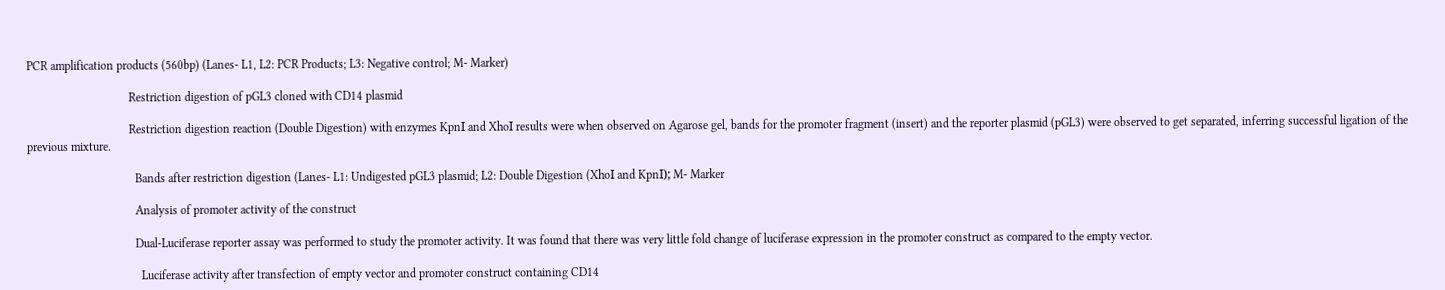PCR amplification products (560bp) (Lanes- L1, L2: PCR Products; L3: Negative control; M- Marker)

                                  Restriction digestion of pGL3 cloned with CD14 plasmid

                                  Restriction digestion reaction (Double Digestion) with enzymes KpnΙ and XhoΙ results were when observed on Agarose gel, bands for the promoter fragment (insert) and the reporter plasmid (pGL3) were observed to get separated, inferring successful ligation of the previous mixture.

                                    Bands after restriction digestion (Lanes- L1: Undigested pGL3 plasmid; L2: Double Digestion (XhoΙ and KpnΙ); M- Marker

                                    Analysis of promoter activity of the construct

                                    Dual-Luciferase reporter assay was performed to study the promoter activity. It was found that there was very little fold change of luciferase expression in the promoter construct as compared to the empty vector.

                                      Luciferase activity after transfection of empty vector and promoter construct containing CD14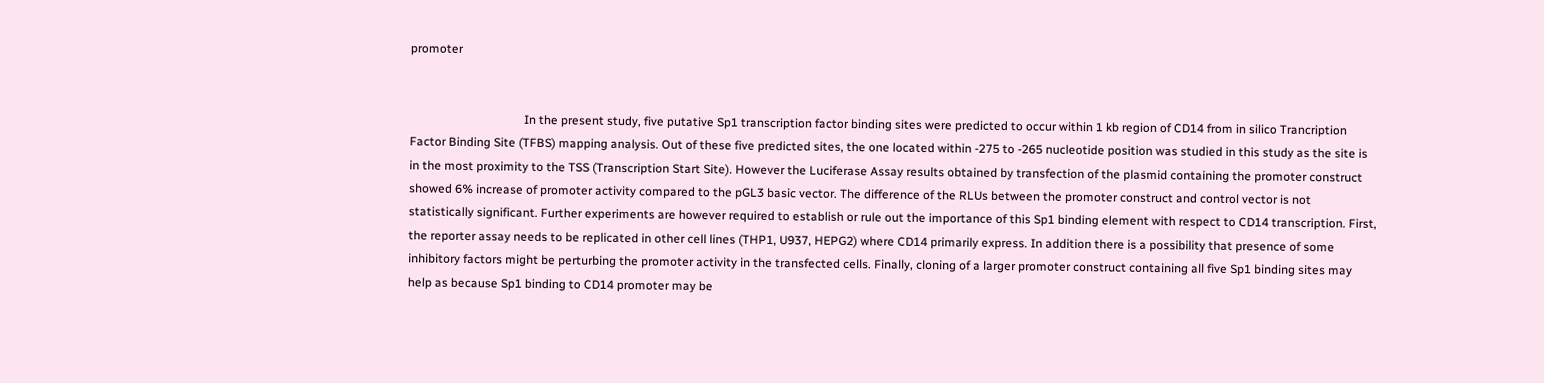promoter


                                      In the present study, five putative Sp1 transcription factor binding sites were predicted to occur within 1 kb region of CD14 from in silico Trancription Factor Binding Site (TFBS) mapping analysis. Out of these five predicted sites, the one located within -275 to -265 nucleotide position was studied in this study as the site is in the most proximity to the TSS (Transcription Start Site). However the Luciferase Assay results obtained by transfection of the plasmid containing the promoter construct showed 6% increase of promoter activity compared to the pGL3 basic vector. The difference of the RLUs between the promoter construct and control vector is not statistically significant. Further experiments are however required to establish or rule out the importance of this Sp1 binding element with respect to CD14 transcription. First, the reporter assay needs to be replicated in other cell lines (THP1, U937, HEPG2) where CD14 primarily express. In addition there is a possibility that presence of some inhibitory factors might be perturbing the promoter activity in the transfected cells. Finally, cloning of a larger promoter construct containing all five Sp1 binding sites may help as because Sp1 binding to CD14 promoter may be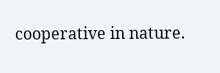cooperative in nature.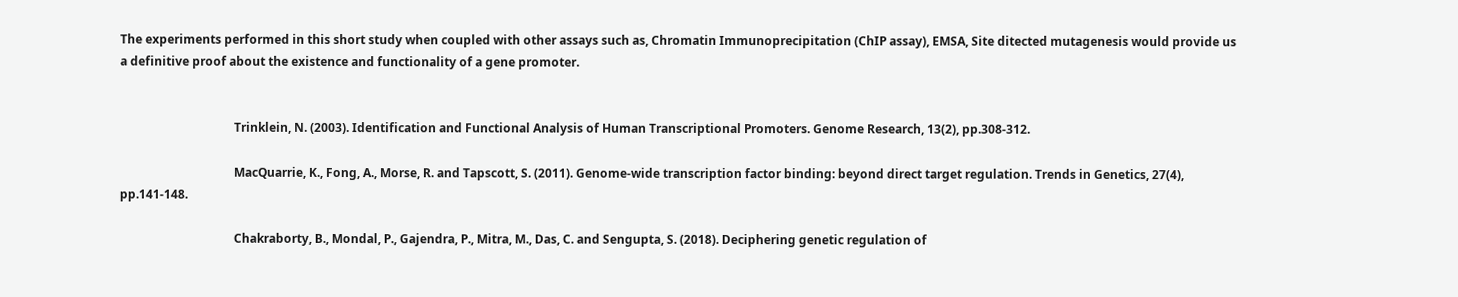The experiments performed in this short study when coupled with other assays such as, Chromatin Immunoprecipitation (ChIP assay), EMSA, Site ditected mutagenesis would provide us a definitive proof about the existence and functionality of a gene promoter.


                                      Trinklein, N. (2003). Identification and Functional Analysis of Human Transcriptional Promoters. Genome Research, 13(2), pp.308-312.

                                      MacQuarrie, K., Fong, A., Morse, R. and Tapscott, S. (2011). Genome-wide transcription factor binding: beyond direct target regulation. Trends in Genetics, 27(4), pp.141-148.

                                      Chakraborty, B., Mondal, P., Gajendra, P., Mitra, M., Das, C. and Sengupta, S. (2018). Deciphering genetic regulation of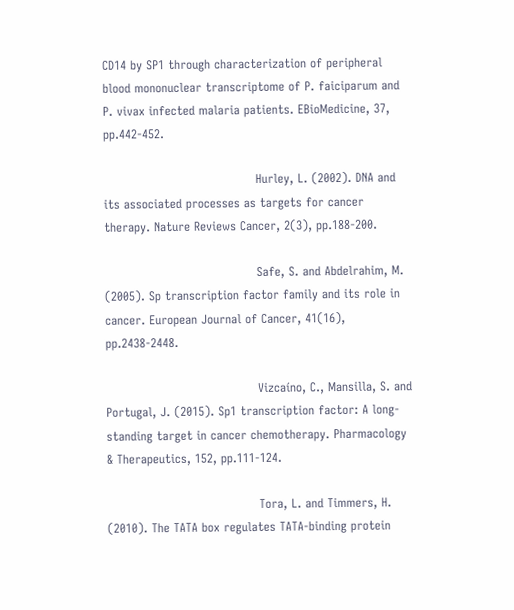CD14 by SP1 through characterization of peripheral blood mononuclear transcriptome of P. faiciparum and P. vivax infected malaria patients. EBioMedicine, 37, pp.442-452.

                                      Hurley, L. (2002). DNA and its associated processes as targets for cancer therapy. Nature Reviews Cancer, 2(3), pp.188-200.

                                      Safe, S. and Abdelrahim, M. (2005). Sp transcription factor family and its role in cancer. European Journal of Cancer, 41(16), pp.2438-2448.

                                      Vizcaíno, C., Mansilla, S. and Portugal, J. (2015). Sp1 transcription factor: A long-standing target in cancer chemotherapy. Pharmacology & Therapeutics, 152, pp.111-124.

                                      Tora, L. and Timmers, H. (2010). The TATA box regulates TATA-binding protein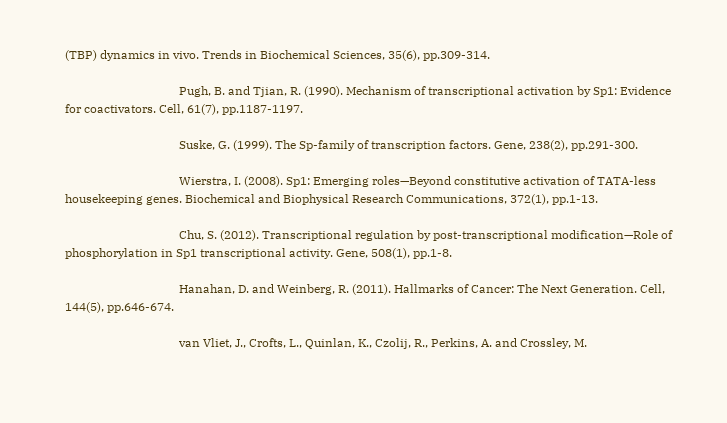(TBP) dynamics in vivo. Trends in Biochemical Sciences, 35(6), pp.309-314.

                                      Pugh, B. and Tjian, R. (1990). Mechanism of transcriptional activation by Sp1: Evidence for coactivators. Cell, 61(7), pp.1187-1197.

                                      Suske, G. (1999). The Sp-family of transcription factors. Gene, 238(2), pp.291-300.

                                      Wierstra, I. (2008). Sp1: Emerging roles—Beyond constitutive activation of TATA-less housekeeping genes. Biochemical and Biophysical Research Communications, 372(1), pp.1-13.

                                      Chu, S. (2012). Transcriptional regulation by post-transcriptional modification—Role of phosphorylation in Sp1 transcriptional activity. Gene, 508(1), pp.1-8.

                                      Hanahan, D. and Weinberg, R. (2011). Hallmarks of Cancer: The Next Generation. Cell, 144(5), pp.646-674.

                                      van Vliet, J., Crofts, L., Quinlan, K., Czolij, R., Perkins, A. and Crossley, M.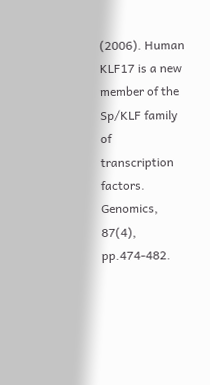(2006). Human KLF17 is a new member of the Sp/KLF family of transcription factors. Genomics, 87(4), pp.474-482.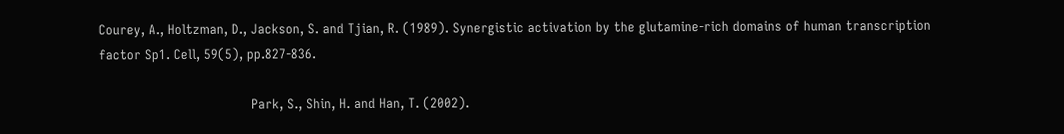Courey, A., Holtzman, D., Jackson, S. and Tjian, R. (1989). Synergistic activation by the glutamine-rich domains of human transcription factor Sp1. Cell, 59(5), pp.827-836.

                                      Park, S., Shin, H. and Han, T. (2002).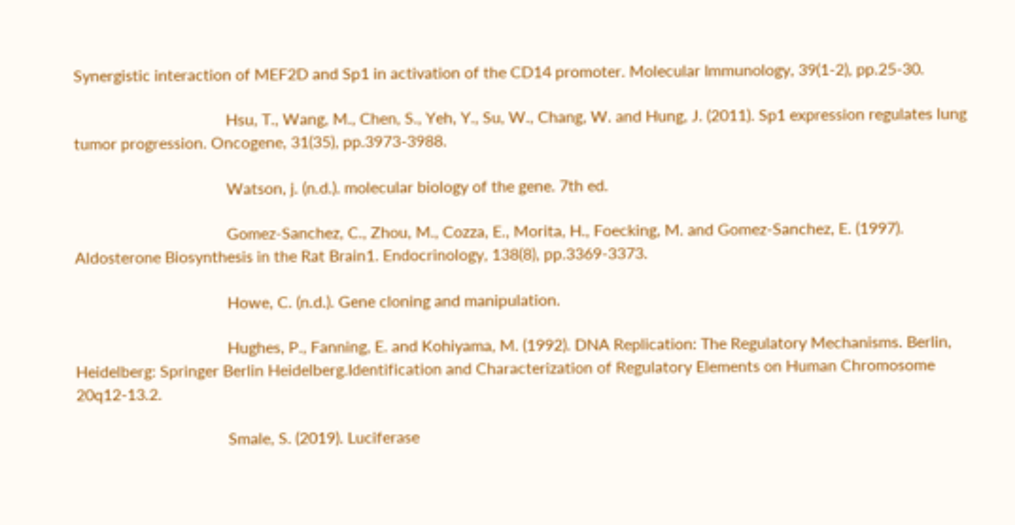Synergistic interaction of MEF2D and Sp1 in activation of the CD14 promoter. Molecular Immunology, 39(1-2), pp.25-30.

                                      Hsu, T., Wang, M., Chen, S., Yeh, Y., Su, W., Chang, W. and Hung, J. (2011). Sp1 expression regulates lung tumor progression. Oncogene, 31(35), pp.3973-3988.

                                      Watson, j. (n.d.). molecular biology of the gene. 7th ed.

                                      Gomez-Sanchez, C., Zhou, M., Cozza, E., Morita, H., Foecking, M. and Gomez-Sanchez, E. (1997). Aldosterone Biosynthesis in the Rat Brain1. Endocrinology, 138(8), pp.3369-3373.

                                      Howe, C. (n.d.). Gene cloning and manipulation.

                                      Hughes, P., Fanning, E. and Kohiyama, M. (1992). DNA Replication: The Regulatory Mechanisms. Berlin, Heidelberg: Springer Berlin Heidelberg.Identification and Characterization of Regulatory Elements on Human Chromosome 20q12-13.2.

                                      Smale, S. (2019). Luciferase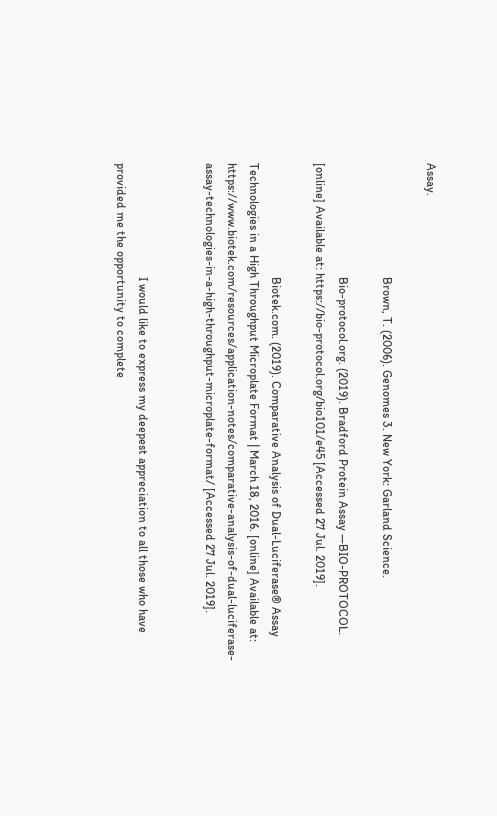Assay.

                                      Brown, T. (2006). Genomes 3. New York: Garland Science.

                                      Bio-protocol.org. (2019). Bradford Protein Assay —BIO-PROTOCOL. [online] Available at: https://bio-protocol.org/bio101/e45 [Accessed 27 Jul. 2019].

                                      Biotek.com. (2019). Comparative Analysis of Dual-Luciferase® Assay Technologies in a High Throughput Microplate Format | March 18, 2016. [online] Available at: https://www.biotek.com/resources/application-notes/comparative-analysis-of-dual-luciferase-assay-technologies-in-a-high-throughput-microplate-format/ [Accessed 27 Jul. 2019].


                                      I would like to express my deepest appreciation to all those who have provided me the opportunity to complete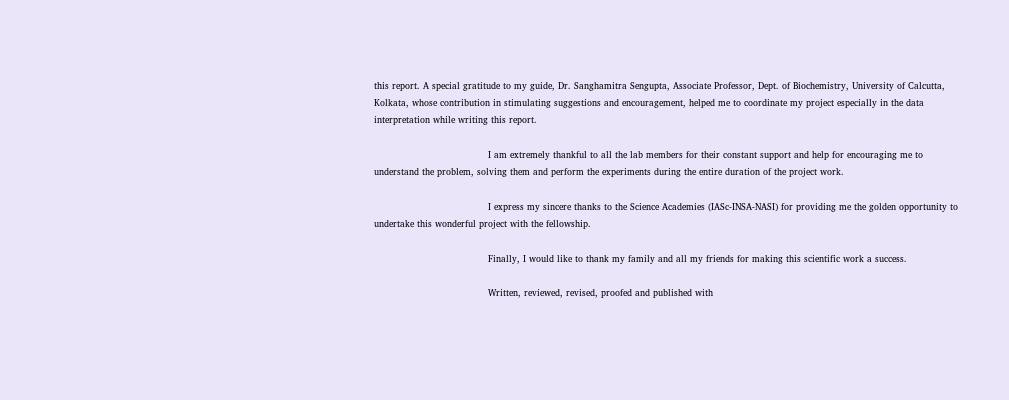this report. A special gratitude to my guide, Dr. Sanghamitra Sengupta, Associate Professor, Dept. of Biochemistry, University of Calcutta, Kolkata, whose contribution in stimulating suggestions and encouragement, helped me to coordinate my project especially in the data interpretation while writing this report.

                                      I am extremely thankful to all the lab members for their constant support and help for encouraging me to understand the problem, solving them and perform the experiments during the entire duration of the project work.

                                      I express my sincere thanks to the Science Academies (IASc-INSA-NASI) for providing me the golden opportunity to undertake this wonderful project with the fellowship.

                                      Finally, I would like to thank my family and all my friends for making this scientific work a success.

                                      Written, reviewed, revised, proofed and published with